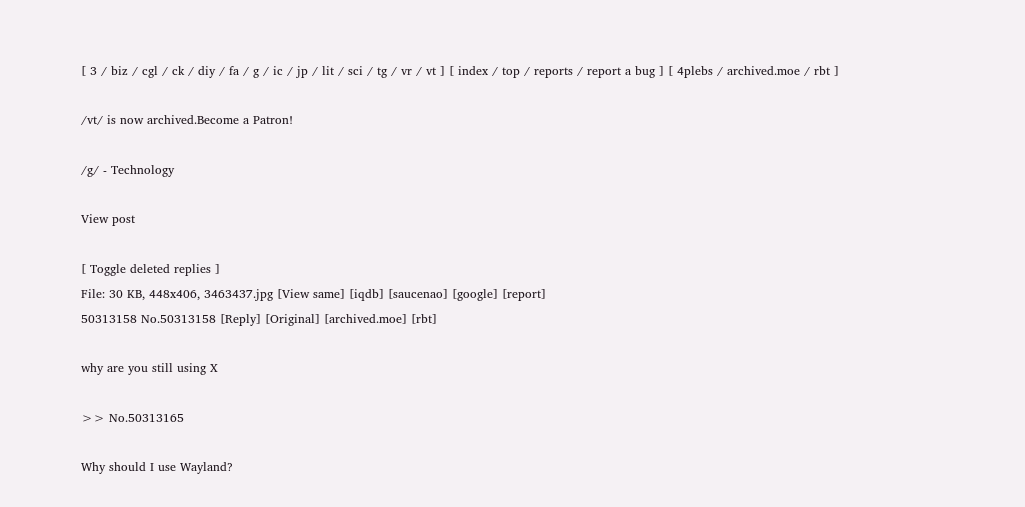[ 3 / biz / cgl / ck / diy / fa / g / ic / jp / lit / sci / tg / vr / vt ] [ index / top / reports / report a bug ] [ 4plebs / archived.moe / rbt ]

/vt/ is now archived.Become a Patron!

/g/ - Technology

View post

[ Toggle deleted replies ]
File: 30 KB, 448x406, 3463437.jpg [View same] [iqdb] [saucenao] [google] [report]
50313158 No.50313158 [Reply] [Original] [archived.moe] [rbt]

why are you still using X

>> No.50313165

Why should I use Wayland?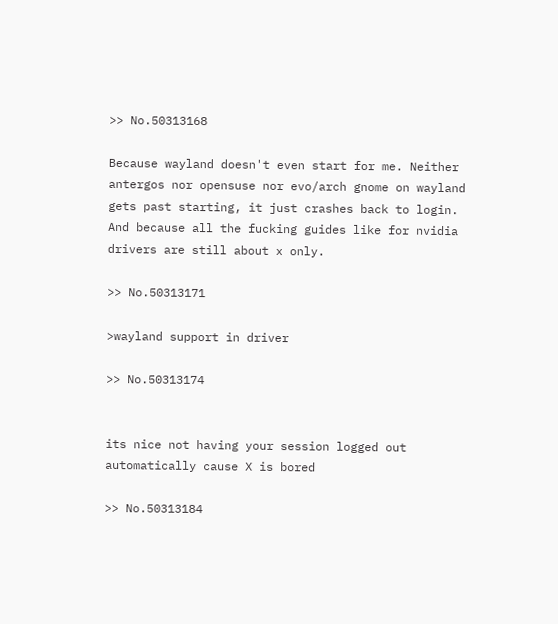>> No.50313168

Because wayland doesn't even start for me. Neither antergos nor opensuse nor evo/arch gnome on wayland gets past starting, it just crashes back to login. And because all the fucking guides like for nvidia drivers are still about x only.

>> No.50313171

>wayland support in driver

>> No.50313174


its nice not having your session logged out automatically cause X is bored

>> No.50313184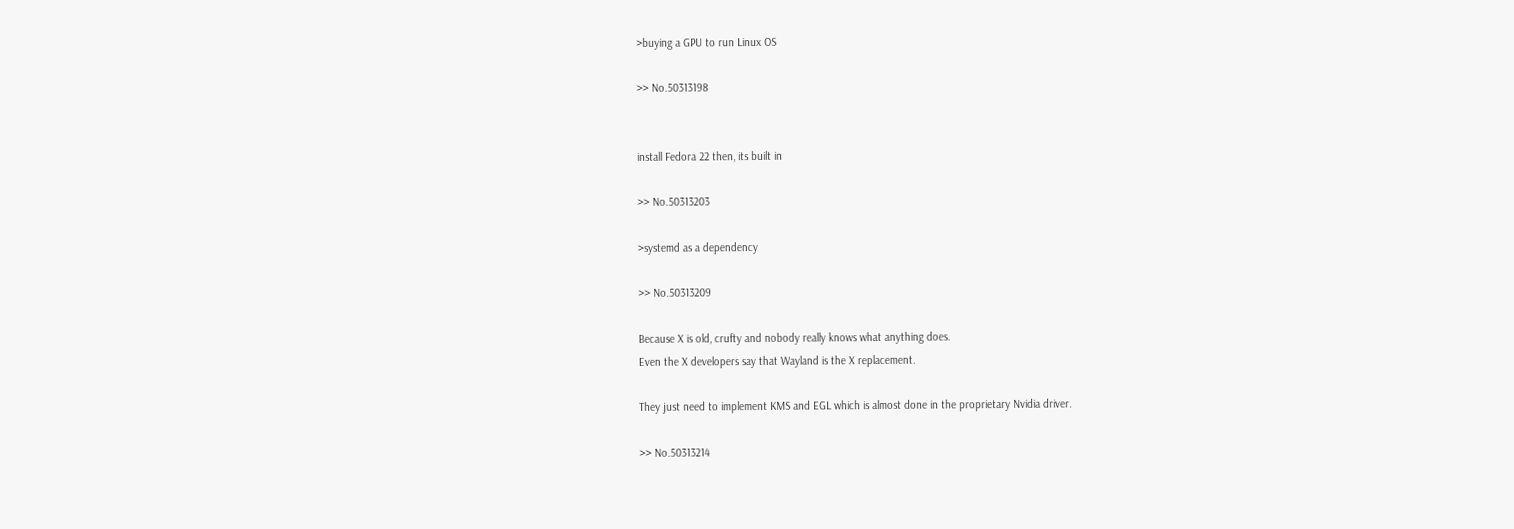>buying a GPU to run Linux OS

>> No.50313198


install Fedora 22 then, its built in

>> No.50313203

>systemd as a dependency

>> No.50313209

Because X is old, crufty and nobody really knows what anything does.
Even the X developers say that Wayland is the X replacement.

They just need to implement KMS and EGL which is almost done in the proprietary Nvidia driver.

>> No.50313214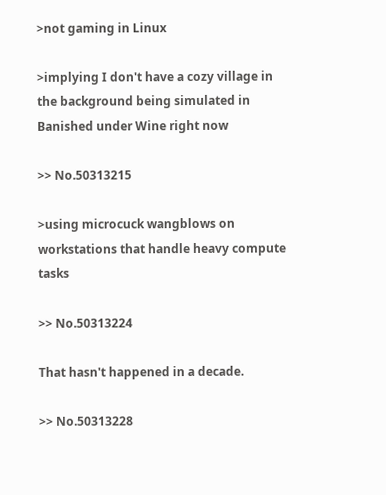>not gaming in Linux

>implying I don't have a cozy village in the background being simulated in Banished under Wine right now

>> No.50313215

>using microcuck wangblows on workstations that handle heavy compute tasks

>> No.50313224

That hasn't happened in a decade.

>> No.50313228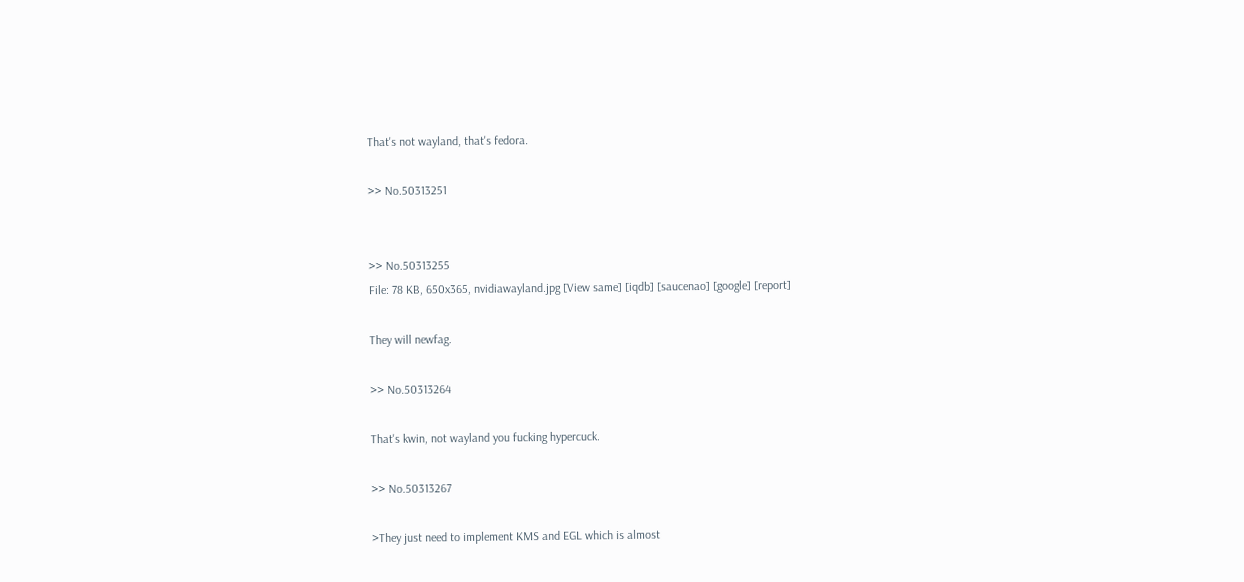That's not wayland, that's fedora.

>> No.50313251


>> No.50313255
File: 78 KB, 650x365, nvidiawayland.jpg [View same] [iqdb] [saucenao] [google] [report]

They will newfag.

>> No.50313264

That's kwin, not wayland you fucking hypercuck.

>> No.50313267

>They just need to implement KMS and EGL which is almost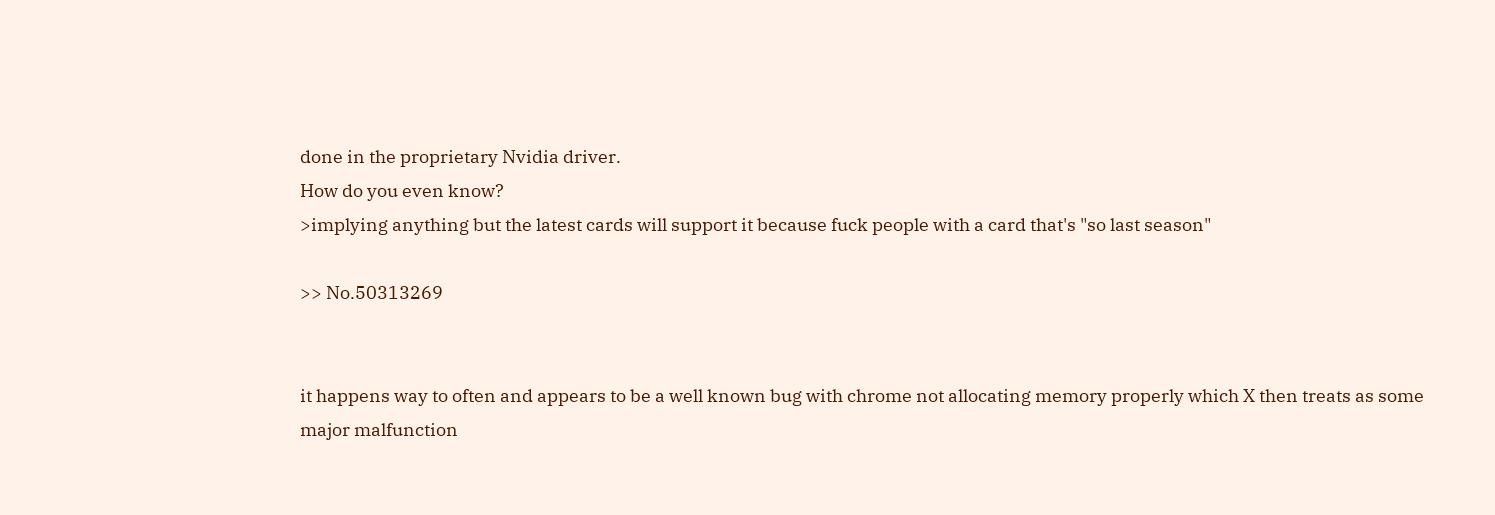done in the proprietary Nvidia driver.
How do you even know?
>implying anything but the latest cards will support it because fuck people with a card that's "so last season"

>> No.50313269


it happens way to often and appears to be a well known bug with chrome not allocating memory properly which X then treats as some major malfunction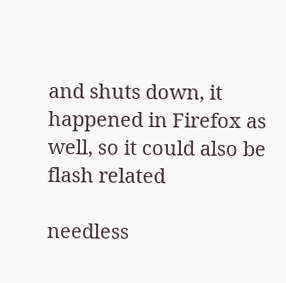and shuts down, it happened in Firefox as well, so it could also be flash related

needless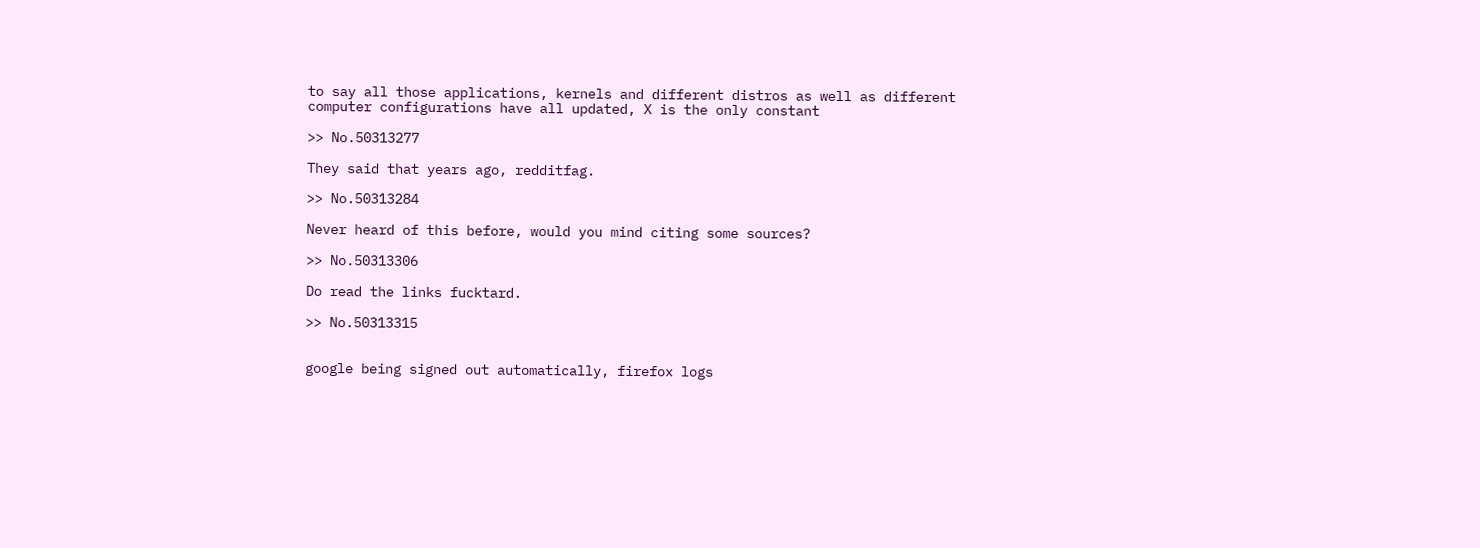to say all those applications, kernels and different distros as well as different computer configurations have all updated, X is the only constant

>> No.50313277

They said that years ago, redditfag.

>> No.50313284

Never heard of this before, would you mind citing some sources?

>> No.50313306

Do read the links fucktard.

>> No.50313315


google being signed out automatically, firefox logs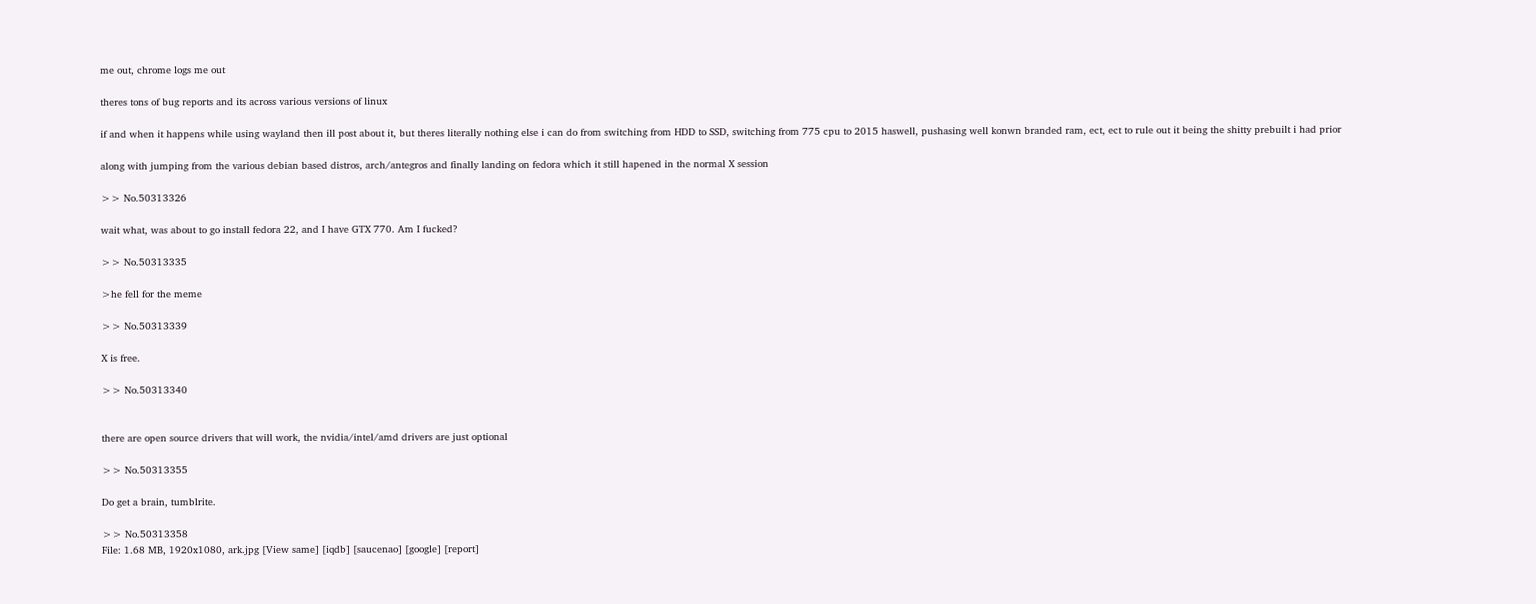me out, chrome logs me out

theres tons of bug reports and its across various versions of linux

if and when it happens while using wayland then ill post about it, but theres literally nothing else i can do from switching from HDD to SSD, switching from 775 cpu to 2015 haswell, pushasing well konwn branded ram, ect, ect to rule out it being the shitty prebuilt i had prior

along with jumping from the various debian based distros, arch/antegros and finally landing on fedora which it still hapened in the normal X session

>> No.50313326

wait what, was about to go install fedora 22, and I have GTX 770. Am I fucked?

>> No.50313335

>he fell for the meme

>> No.50313339

X is free.

>> No.50313340


there are open source drivers that will work, the nvidia/intel/amd drivers are just optional

>> No.50313355

Do get a brain, tumblrite.

>> No.50313358
File: 1.68 MB, 1920x1080, ark.jpg [View same] [iqdb] [saucenao] [google] [report]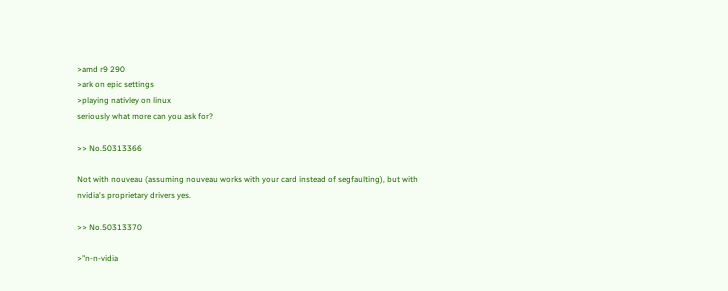>amd r9 290
>ark on epic settings
>playing nativley on linux
seriously what more can you ask for?

>> No.50313366

Not with nouveau (assuming nouveau works with your card instead of segfaulting), but with nvidia's proprietary drivers yes.

>> No.50313370

>"n-n-vidia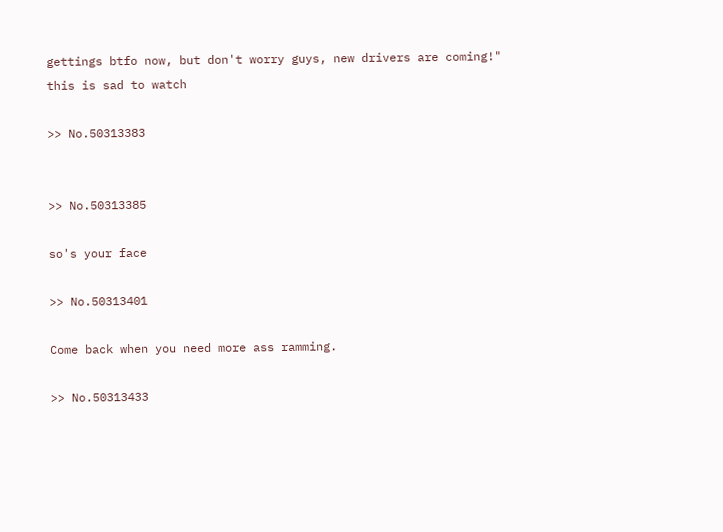gettings btfo now, but don't worry guys, new drivers are coming!"
this is sad to watch

>> No.50313383


>> No.50313385

so's your face

>> No.50313401

Come back when you need more ass ramming.

>> No.50313433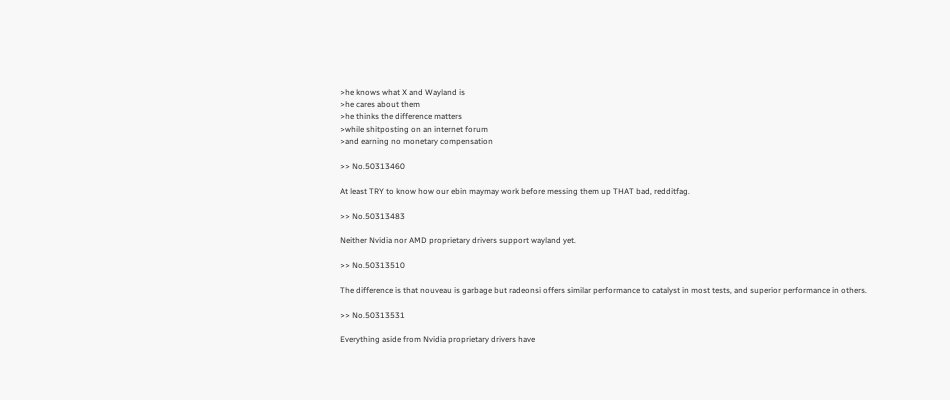>he knows what X and Wayland is
>he cares about them
>he thinks the difference matters
>while shitposting on an internet forum
>and earning no monetary compensation

>> No.50313460

At least TRY to know how our ebin maymay work before messing them up THAT bad, redditfag.

>> No.50313483

Neither Nvidia nor AMD proprietary drivers support wayland yet.

>> No.50313510

The difference is that nouveau is garbage but radeonsi offers similar performance to catalyst in most tests, and superior performance in others.

>> No.50313531

Everything aside from Nvidia proprietary drivers have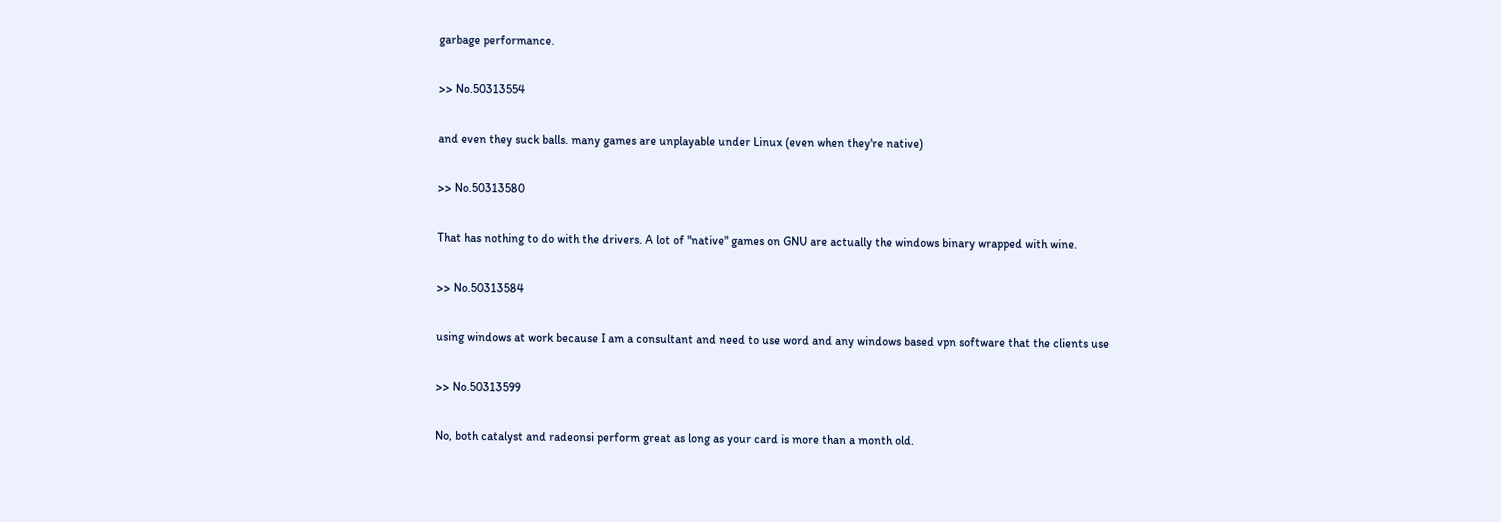garbage performance.

>> No.50313554

and even they suck balls. many games are unplayable under Linux (even when they're native)

>> No.50313580

That has nothing to do with the drivers. A lot of "native" games on GNU are actually the windows binary wrapped with wine.

>> No.50313584

using windows at work because I am a consultant and need to use word and any windows based vpn software that the clients use

>> No.50313599

No, both catalyst and radeonsi perform great as long as your card is more than a month old.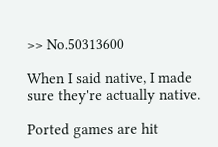>> No.50313600

When I said native, I made sure they're actually native.

Ported games are hit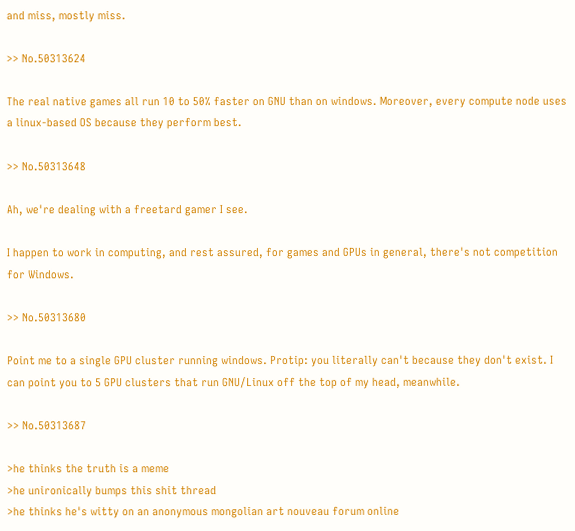and miss, mostly miss.

>> No.50313624

The real native games all run 10 to 50% faster on GNU than on windows. Moreover, every compute node uses a linux-based OS because they perform best.

>> No.50313648

Ah, we're dealing with a freetard gamer I see.

I happen to work in computing, and rest assured, for games and GPUs in general, there's not competition for Windows.

>> No.50313680

Point me to a single GPU cluster running windows. Protip: you literally can't because they don't exist. I can point you to 5 GPU clusters that run GNU/Linux off the top of my head, meanwhile.

>> No.50313687

>he thinks the truth is a meme
>he unironically bumps this shit thread
>he thinks he's witty on an anonymous mongolian art nouveau forum online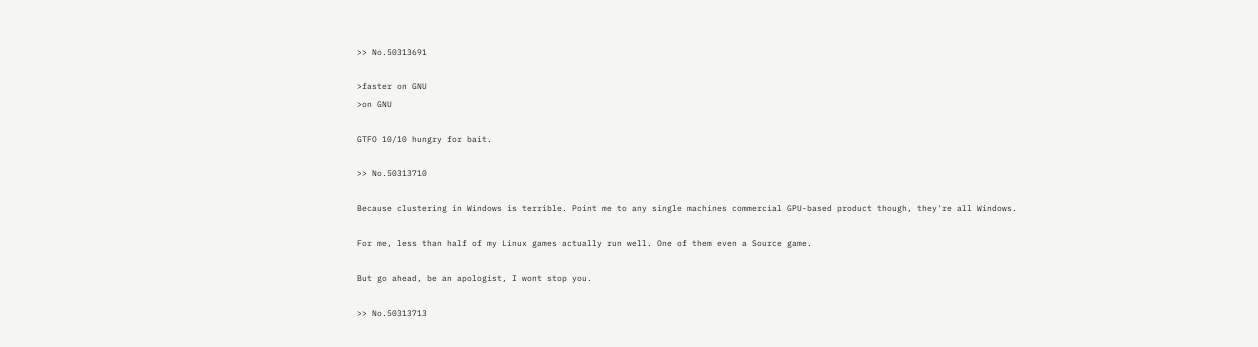>> No.50313691

>faster on GNU
>on GNU

GTFO 10/10 hungry for bait.

>> No.50313710

Because clustering in Windows is terrible. Point me to any single machines commercial GPU-based product though, they're all Windows.

For me, less than half of my Linux games actually run well. One of them even a Source game.

But go ahead, be an apologist, I wont stop you.

>> No.50313713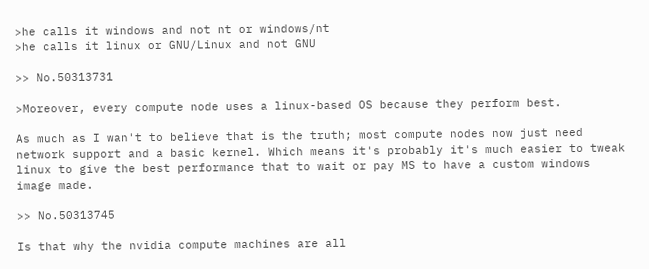>he calls it windows and not nt or windows/nt
>he calls it linux or GNU/Linux and not GNU

>> No.50313731

>Moreover, every compute node uses a linux-based OS because they perform best.

As much as I wan't to believe that is the truth; most compute nodes now just need network support and a basic kernel. Which means it's probably it's much easier to tweak linux to give the best performance that to wait or pay MS to have a custom windows image made.

>> No.50313745

Is that why the nvidia compute machines are all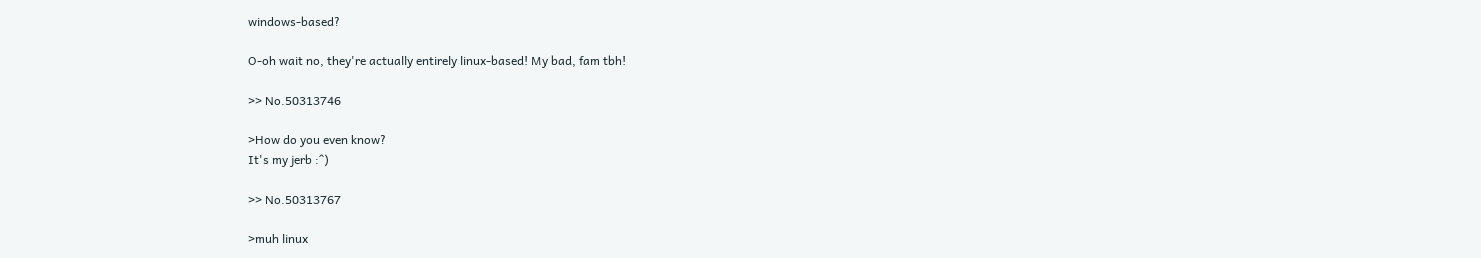windows-based?

O-oh wait no, they're actually entirely linux-based! My bad, fam tbh!

>> No.50313746

>How do you even know?
It's my jerb :^)

>> No.50313767

>muh linux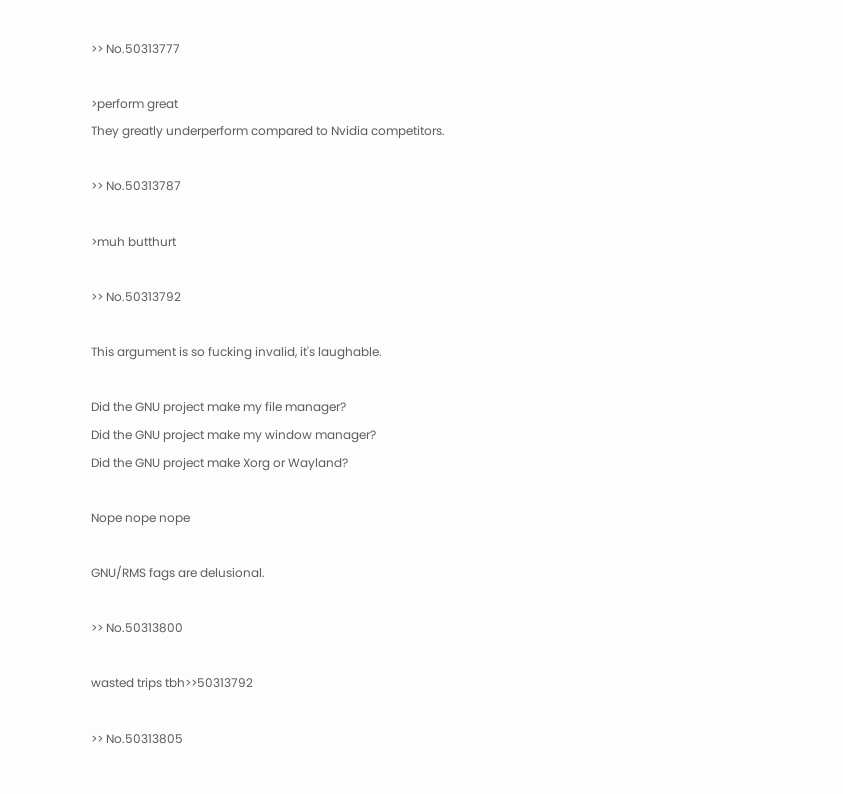>> No.50313777

>perform great
They greatly underperform compared to Nvidia competitors.

>> No.50313787

>muh butthurt

>> No.50313792

This argument is so fucking invalid, it's laughable.

Did the GNU project make my file manager?
Did the GNU project make my window manager?
Did the GNU project make Xorg or Wayland?

Nope nope nope

GNU/RMS fags are delusional.

>> No.50313800

wasted trips tbh>>50313792

>> No.50313805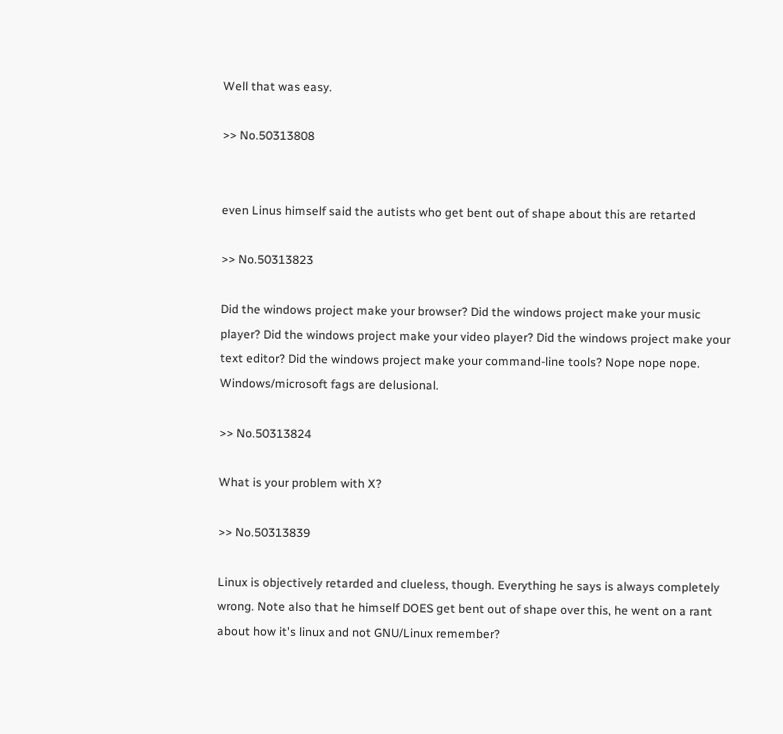Well that was easy.

>> No.50313808


even Linus himself said the autists who get bent out of shape about this are retarted

>> No.50313823

Did the windows project make your browser? Did the windows project make your music player? Did the windows project make your video player? Did the windows project make your text editor? Did the windows project make your command-line tools? Nope nope nope. Windows/microsoft fags are delusional.

>> No.50313824

What is your problem with X?

>> No.50313839

Linux is objectively retarded and clueless, though. Everything he says is always completely wrong. Note also that he himself DOES get bent out of shape over this, he went on a rant about how it's linux and not GNU/Linux remember?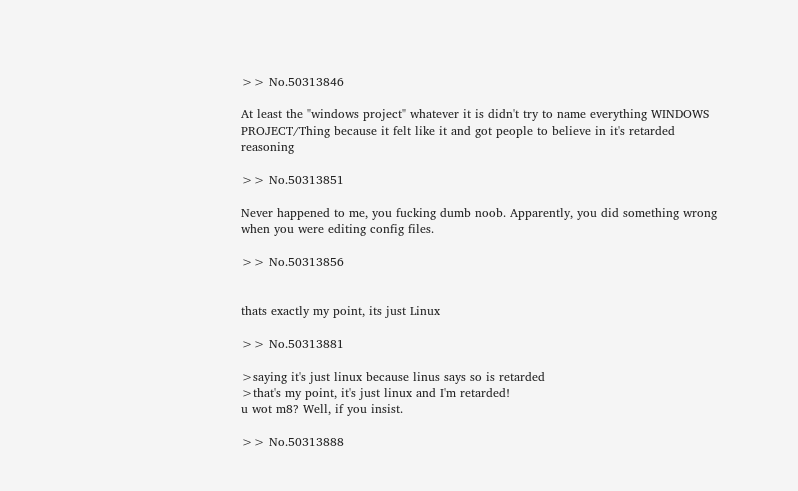>> No.50313846

At least the "windows project" whatever it is didn't try to name everything WINDOWS PROJECT/Thing because it felt like it and got people to believe in it's retarded reasoning

>> No.50313851

Never happened to me, you fucking dumb noob. Apparently, you did something wrong when you were editing config files.

>> No.50313856


thats exactly my point, its just Linux

>> No.50313881

>saying it's just linux because linus says so is retarded
>that's my point, it's just linux and I'm retarded!
u wot m8? Well, if you insist.

>> No.50313888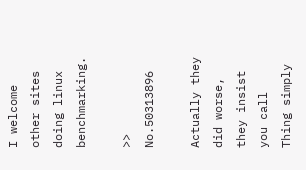I welcome other sites doing linux benchmarking.

>> No.50313896

Actually they did worse, they insist you call Thing simply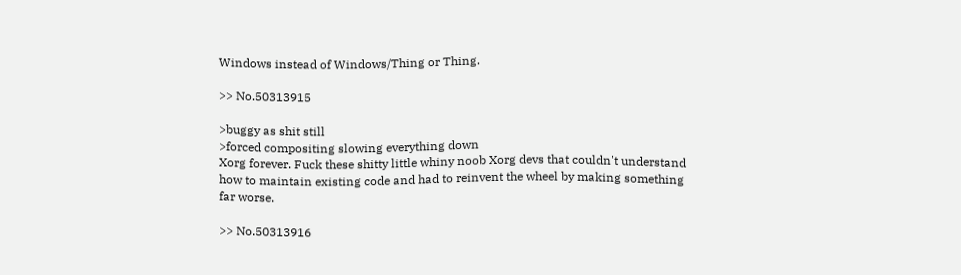Windows instead of Windows/Thing or Thing.

>> No.50313915

>buggy as shit still
>forced compositing slowing everything down
Xorg forever. Fuck these shitty little whiny noob Xorg devs that couldn't understand how to maintain existing code and had to reinvent the wheel by making something far worse.

>> No.50313916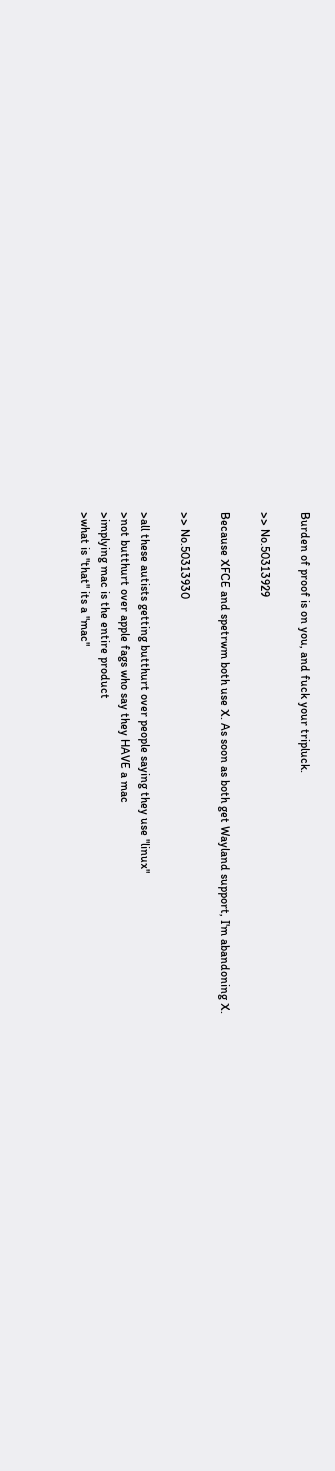Burden of proof is on you, and fuck your tripluck.

>> No.50313929

Because XFCE and spetrwm both use X. As soon as both get Wayland support, I'm abandoning X.

>> No.50313930

>all these autists getting butthurt over people saying they use "linux"
>not butthurt over apple fags who say they HAVE a mac
>implying mac is the entire product
>what is "that" its a "mac"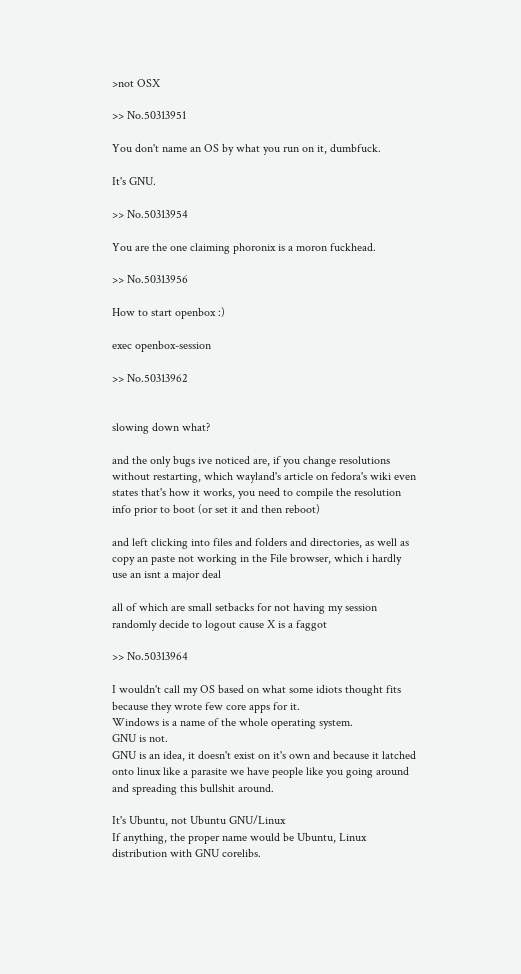>not OSX

>> No.50313951

You don't name an OS by what you run on it, dumbfuck.

It's GNU.

>> No.50313954

You are the one claiming phoronix is a moron fuckhead.

>> No.50313956

How to start openbox :)

exec openbox-session

>> No.50313962


slowing down what?

and the only bugs ive noticed are, if you change resolutions without restarting, which wayland's article on fedora's wiki even states that's how it works, you need to compile the resolution info prior to boot (or set it and then reboot)

and left clicking into files and folders and directories, as well as copy an paste not working in the File browser, which i hardly use an isnt a major deal

all of which are small setbacks for not having my session randomly decide to logout cause X is a faggot

>> No.50313964

I wouldn't call my OS based on what some idiots thought fits because they wrote few core apps for it.
Windows is a name of the whole operating system.
GNU is not.
GNU is an idea, it doesn't exist on it's own and because it latched onto linux like a parasite we have people like you going around and spreading this bullshit around.

It's Ubuntu, not Ubuntu GNU/Linux
If anything, the proper name would be Ubuntu, Linux distribution with GNU corelibs.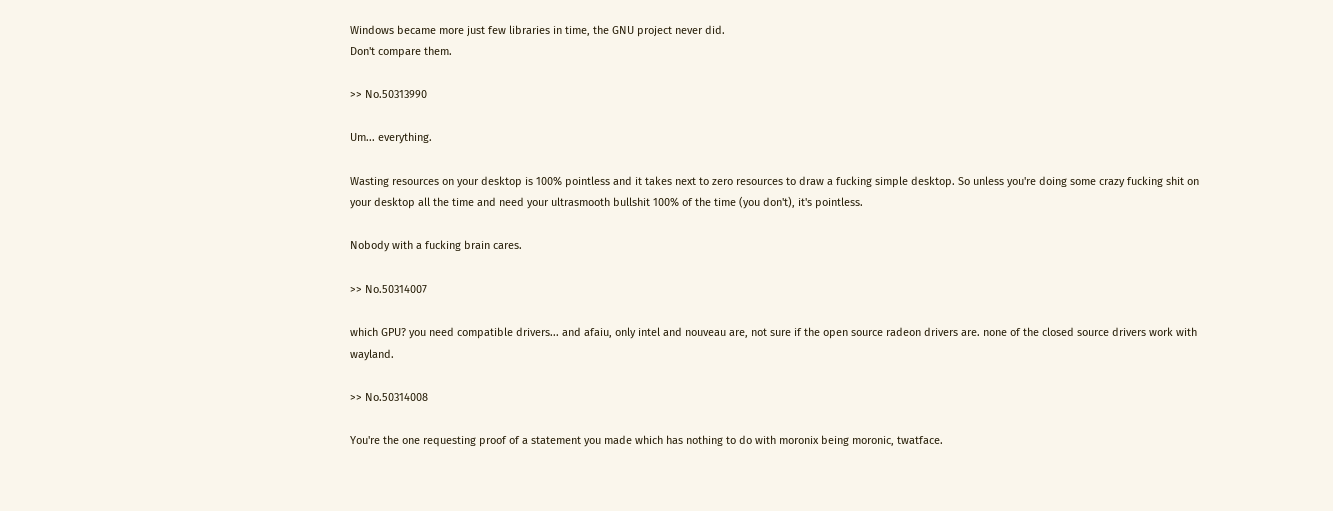Windows became more just few libraries in time, the GNU project never did.
Don't compare them.

>> No.50313990

Um... everything.

Wasting resources on your desktop is 100% pointless and it takes next to zero resources to draw a fucking simple desktop. So unless you're doing some crazy fucking shit on your desktop all the time and need your ultrasmooth bullshit 100% of the time (you don't), it's pointless.

Nobody with a fucking brain cares.

>> No.50314007

which GPU? you need compatible drivers... and afaiu, only intel and nouveau are, not sure if the open source radeon drivers are. none of the closed source drivers work with wayland.

>> No.50314008

You're the one requesting proof of a statement you made which has nothing to do with moronix being moronic, twatface.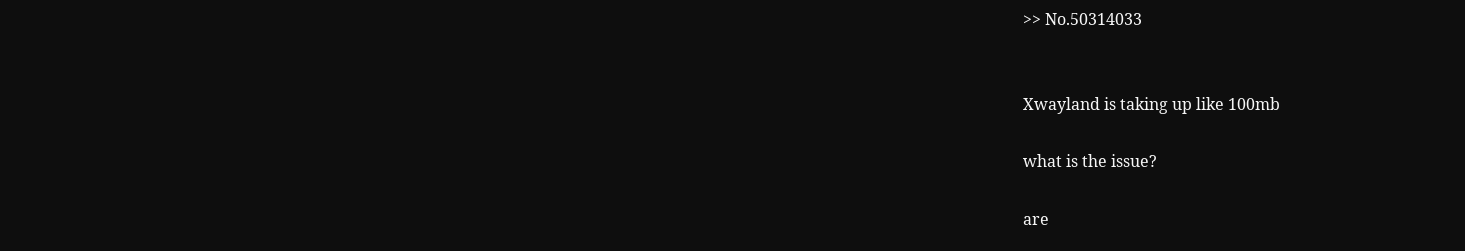>> No.50314033


Xwayland is taking up like 100mb

what is the issue?

are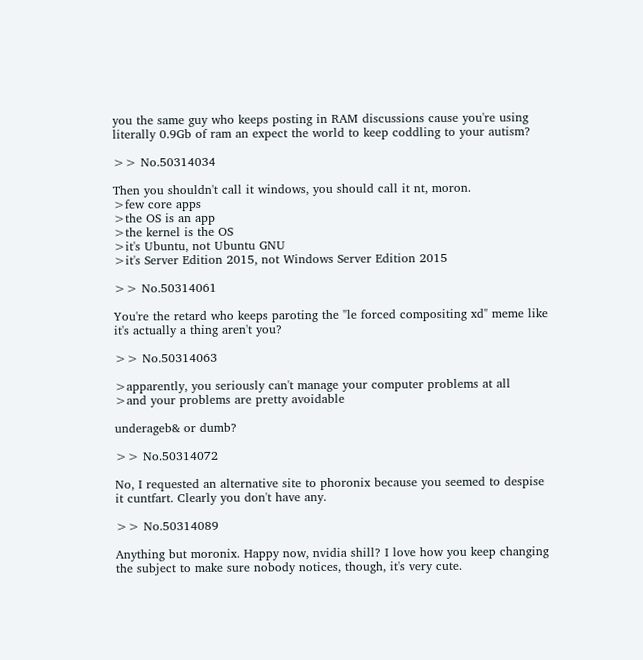you the same guy who keeps posting in RAM discussions cause you're using literally 0.9Gb of ram an expect the world to keep coddling to your autism?

>> No.50314034

Then you shouldn't call it windows, you should call it nt, moron.
>few core apps
>the OS is an app
>the kernel is the OS
>it's Ubuntu, not Ubuntu GNU
>it's Server Edition 2015, not Windows Server Edition 2015

>> No.50314061

You're the retard who keeps paroting the "le forced compositing xd" meme like it's actually a thing aren't you?

>> No.50314063

>apparently, you seriously can't manage your computer problems at all
>and your problems are pretty avoidable

underageb& or dumb?

>> No.50314072

No, I requested an alternative site to phoronix because you seemed to despise it cuntfart. Clearly you don't have any.

>> No.50314089

Anything but moronix. Happy now, nvidia shill? I love how you keep changing the subject to make sure nobody notices, though, it's very cute.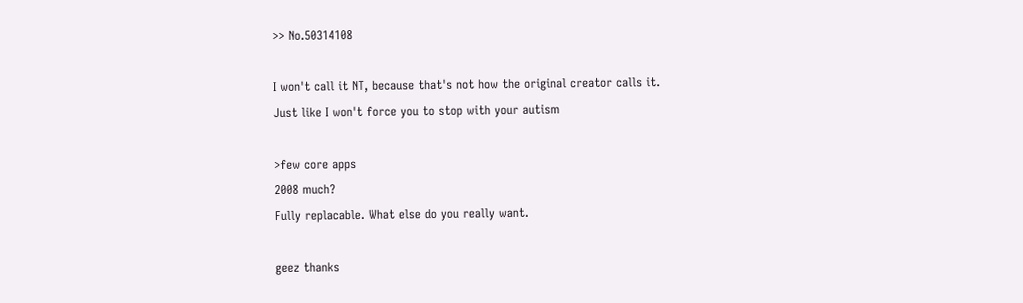>> No.50314108

I won't call it NT, because that's not how the original creator calls it.
Just like I won't force you to stop with your autism

>few core apps
2008 much?
Fully replacable. What else do you really want.

geez thanks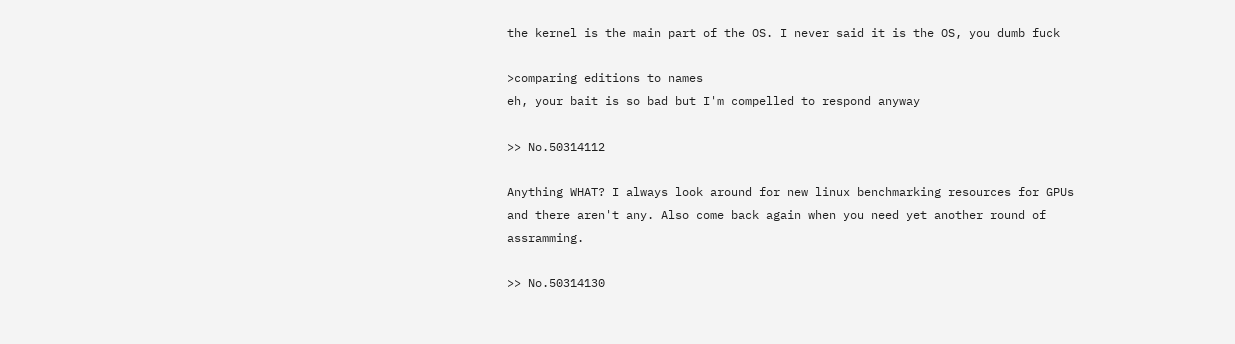the kernel is the main part of the OS. I never said it is the OS, you dumb fuck

>comparing editions to names
eh, your bait is so bad but I'm compelled to respond anyway

>> No.50314112

Anything WHAT? I always look around for new linux benchmarking resources for GPUs and there aren't any. Also come back again when you need yet another round of assramming.

>> No.50314130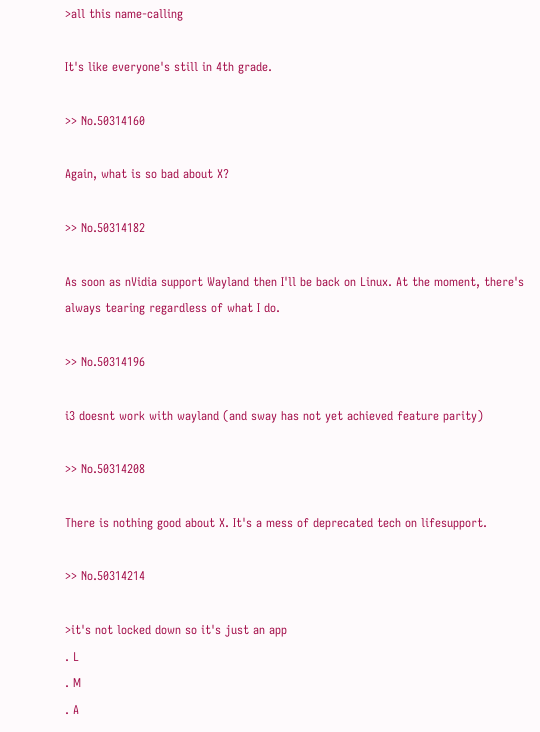>all this name-calling

It's like everyone's still in 4th grade.

>> No.50314160

Again, what is so bad about X?

>> No.50314182

As soon as nVidia support Wayland then I'll be back on Linux. At the moment, there's always tearing regardless of what I do.

>> No.50314196

i3 doesnt work with wayland (and sway has not yet achieved feature parity)

>> No.50314208

There is nothing good about X. It's a mess of deprecated tech on lifesupport.

>> No.50314214

>it's not locked down so it's just an app
. L
. M
. A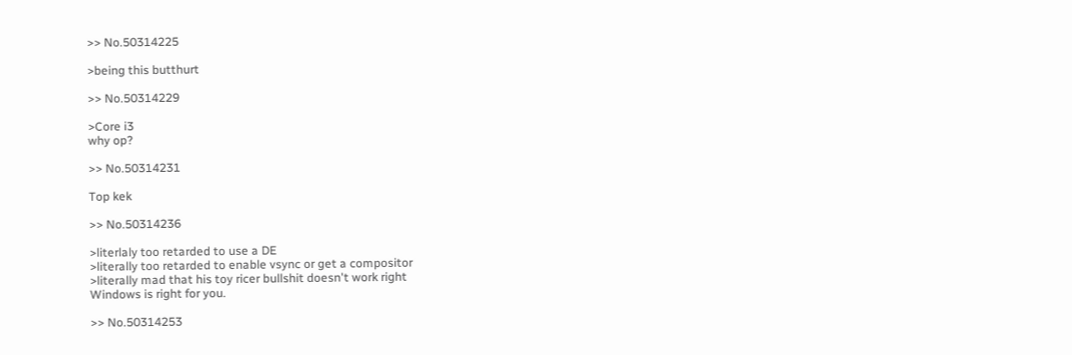>> No.50314225

>being this butthurt

>> No.50314229

>Core i3
why op?

>> No.50314231

Top kek

>> No.50314236

>literlaly too retarded to use a DE
>literally too retarded to enable vsync or get a compositor
>literally mad that his toy ricer bullshit doesn't work right
Windows is right for you.

>> No.50314253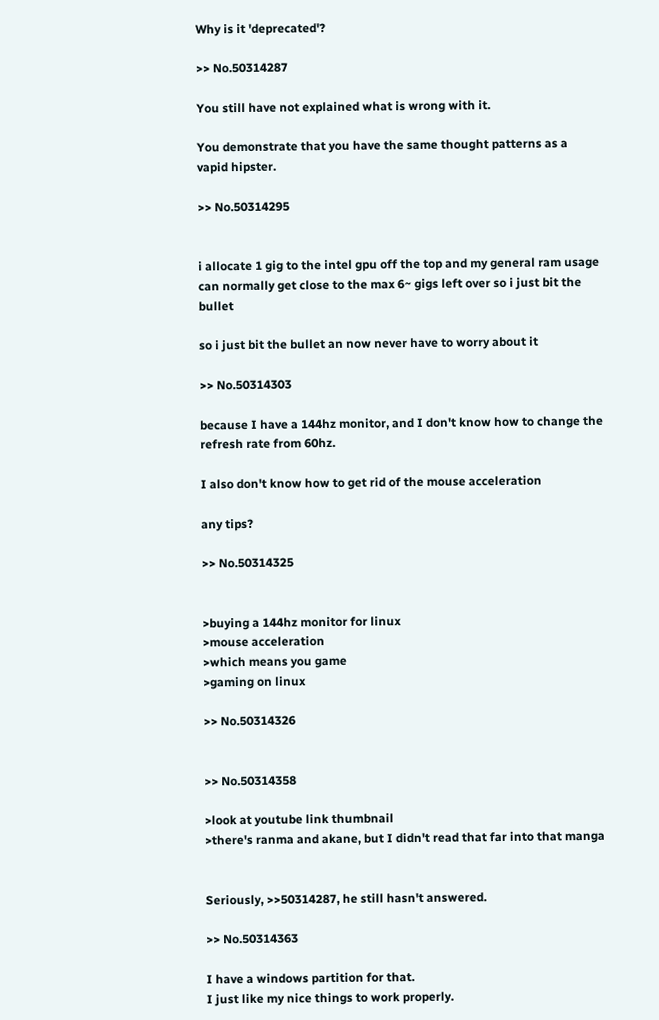Why is it 'deprecated'?

>> No.50314287

You still have not explained what is wrong with it.

You demonstrate that you have the same thought patterns as a vapid hipster.

>> No.50314295


i allocate 1 gig to the intel gpu off the top and my general ram usage can normally get close to the max 6~ gigs left over so i just bit the bullet

so i just bit the bullet an now never have to worry about it

>> No.50314303

because I have a 144hz monitor, and I don't know how to change the refresh rate from 60hz.

I also don't know how to get rid of the mouse acceleration

any tips?

>> No.50314325


>buying a 144hz monitor for linux
>mouse acceleration
>which means you game
>gaming on linux

>> No.50314326


>> No.50314358

>look at youtube link thumbnail
>there's ranma and akane, but I didn't read that far into that manga


Seriously, >>50314287, he still hasn't answered.

>> No.50314363

I have a windows partition for that.
I just like my nice things to work properly.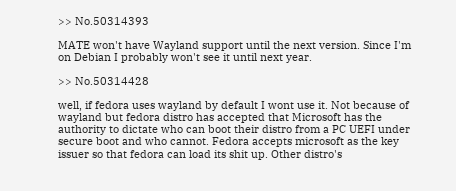>> No.50314393

MATE won't have Wayland support until the next version. Since I'm on Debian I probably won't see it until next year.

>> No.50314428

well, if fedora uses wayland by default I wont use it. Not because of wayland but fedora distro has accepted that Microsoft has the authority to dictate who can boot their distro from a PC UEFI under secure boot and who cannot. Fedora accepts microsoft as the key issuer so that fedora can load its shit up. Other distro's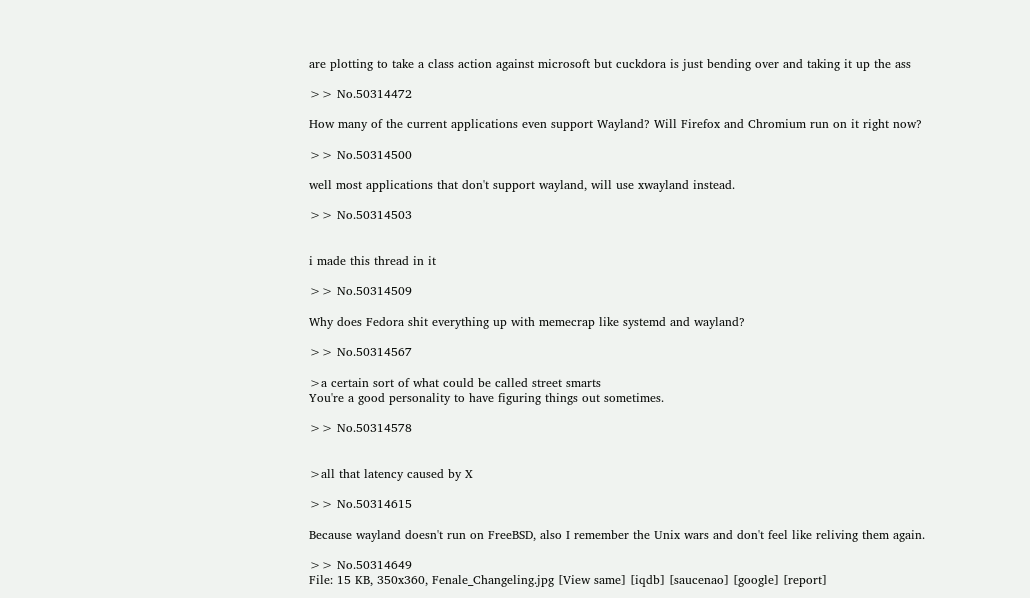are plotting to take a class action against microsoft but cuckdora is just bending over and taking it up the ass

>> No.50314472

How many of the current applications even support Wayland? Will Firefox and Chromium run on it right now?

>> No.50314500

well most applications that don't support wayland, will use xwayland instead.

>> No.50314503


i made this thread in it

>> No.50314509

Why does Fedora shit everything up with memecrap like systemd and wayland?

>> No.50314567

>a certain sort of what could be called street smarts
You're a good personality to have figuring things out sometimes.

>> No.50314578


>all that latency caused by X

>> No.50314615

Because wayland doesn't run on FreeBSD, also I remember the Unix wars and don't feel like reliving them again.

>> No.50314649
File: 15 KB, 350x360, Fenale_Changeling.jpg [View same] [iqdb] [saucenao] [google] [report]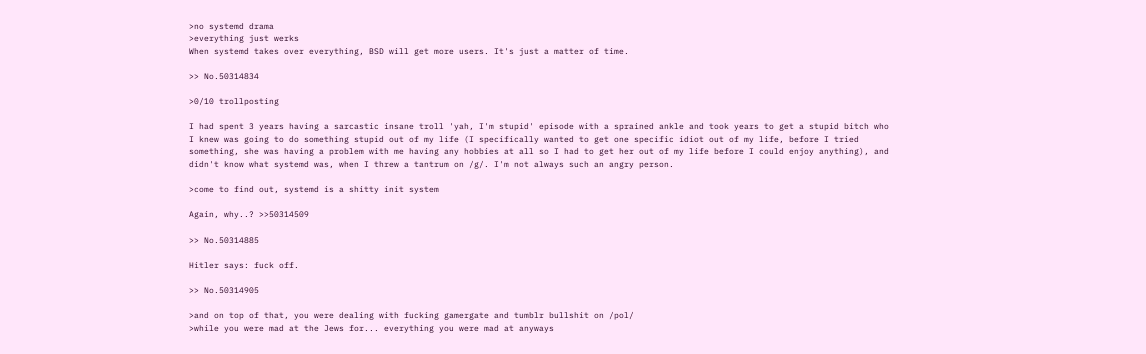>no systemd drama
>everything just werks
When systemd takes over everything, BSD will get more users. It's just a matter of time.

>> No.50314834

>0/10 trollposting

I had spent 3 years having a sarcastic insane troll 'yah, I'm stupid' episode with a sprained ankle and took years to get a stupid bitch who I knew was going to do something stupid out of my life (I specifically wanted to get one specific idiot out of my life, before I tried something, she was having a problem with me having any hobbies at all so I had to get her out of my life before I could enjoy anything), and didn't know what systemd was, when I threw a tantrum on /g/. I'm not always such an angry person.

>come to find out, systemd is a shitty init system

Again, why..? >>50314509

>> No.50314885

Hitler says: fuck off.

>> No.50314905

>and on top of that, you were dealing with fucking gamergate and tumblr bullshit on /pol/
>while you were mad at the Jews for... everything you were mad at anyways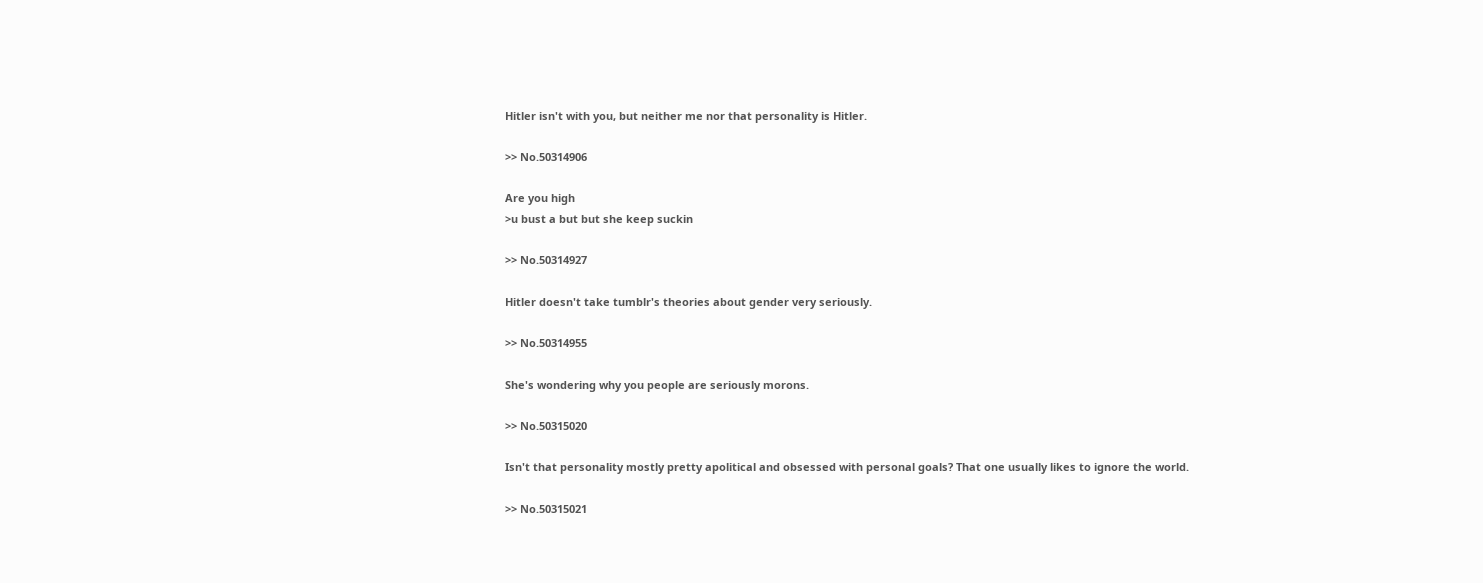Hitler isn't with you, but neither me nor that personality is Hitler.

>> No.50314906

Are you high
>u bust a but but she keep suckin

>> No.50314927

Hitler doesn't take tumblr's theories about gender very seriously.

>> No.50314955

She's wondering why you people are seriously morons.

>> No.50315020

Isn't that personality mostly pretty apolitical and obsessed with personal goals? That one usually likes to ignore the world.

>> No.50315021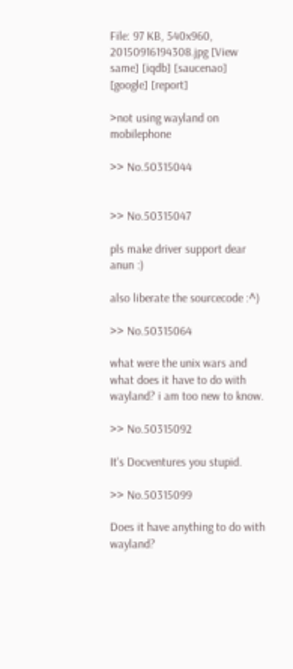File: 97 KB, 540x960, 20150916194308.jpg [View same] [iqdb] [saucenao] [google] [report]

>not using wayland on mobilephone

>> No.50315044


>> No.50315047

pls make driver support dear anun :)

also liberate the sourcecode :^)

>> No.50315064

what were the unix wars and what does it have to do with wayland? i am too new to know.

>> No.50315092

It's Docventures you stupid.

>> No.50315099

Does it have anything to do with wayland?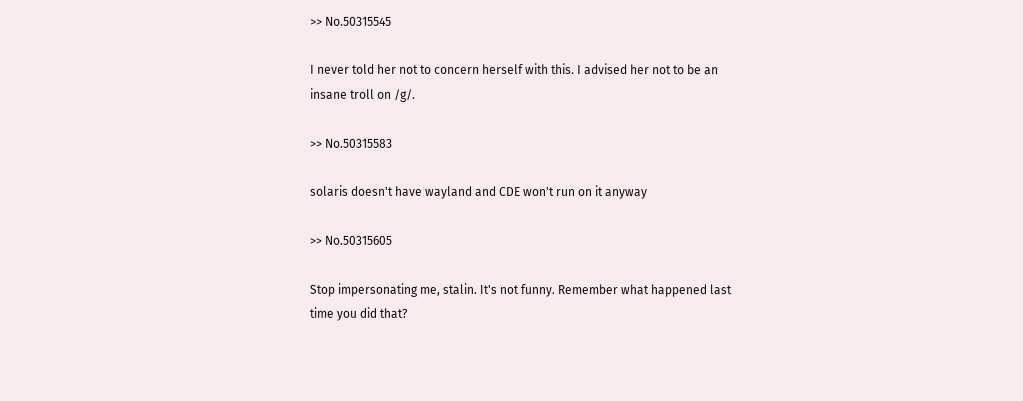>> No.50315545

I never told her not to concern herself with this. I advised her not to be an insane troll on /g/.

>> No.50315583

solaris doesn't have wayland and CDE won't run on it anyway

>> No.50315605

Stop impersonating me, stalin. It's not funny. Remember what happened last time you did that?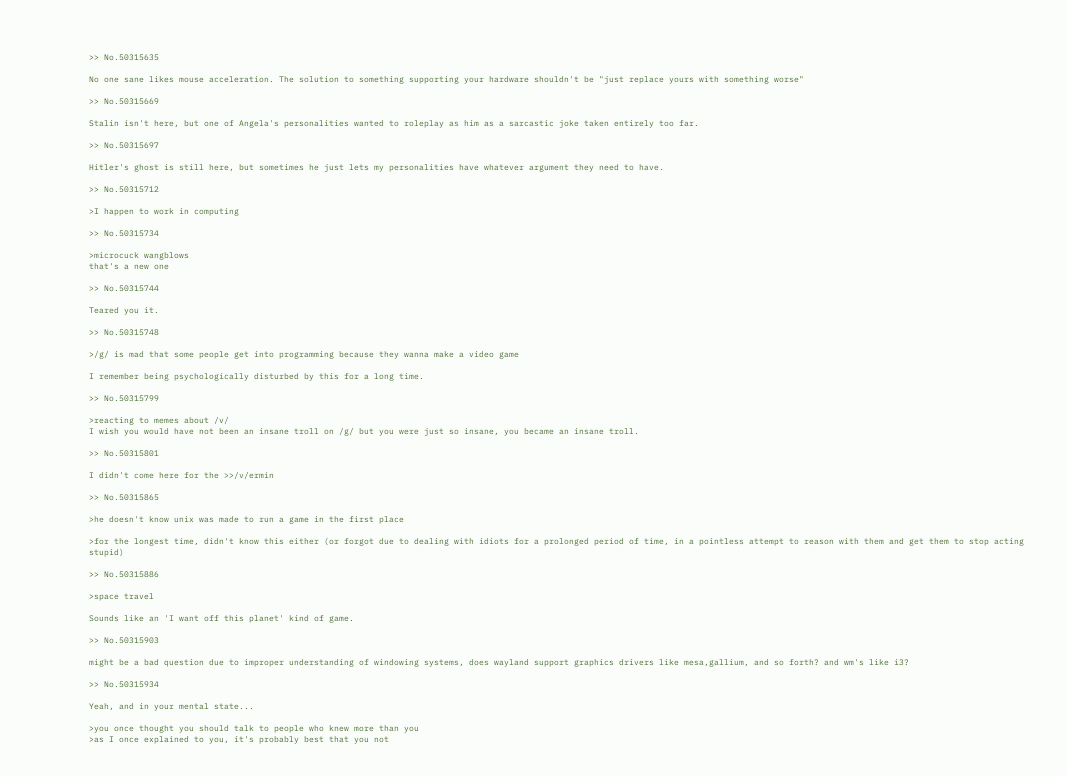>> No.50315635

No one sane likes mouse acceleration. The solution to something supporting your hardware shouldn't be "just replace yours with something worse"

>> No.50315669

Stalin isn't here, but one of Angela's personalities wanted to roleplay as him as a sarcastic joke taken entirely too far.

>> No.50315697

Hitler's ghost is still here, but sometimes he just lets my personalities have whatever argument they need to have.

>> No.50315712

>I happen to work in computing

>> No.50315734

>microcuck wangblows
that's a new one

>> No.50315744

Teared you it.

>> No.50315748

>/g/ is mad that some people get into programming because they wanna make a video game

I remember being psychologically disturbed by this for a long time.

>> No.50315799

>reacting to memes about /v/
I wish you would have not been an insane troll on /g/ but you were just so insane, you became an insane troll.

>> No.50315801

I didn't come here for the >>/v/ermin

>> No.50315865

>he doesn't know unix was made to run a game in the first place

>for the longest time, didn't know this either (or forgot due to dealing with idiots for a prolonged period of time, in a pointless attempt to reason with them and get them to stop acting stupid)

>> No.50315886

>space travel

Sounds like an 'I want off this planet' kind of game.

>> No.50315903

might be a bad question due to improper understanding of windowing systems, does wayland support graphics drivers like mesa,gallium, and so forth? and wm's like i3?

>> No.50315934

Yeah, and in your mental state...

>you once thought you should talk to people who knew more than you
>as I once explained to you, it's probably best that you not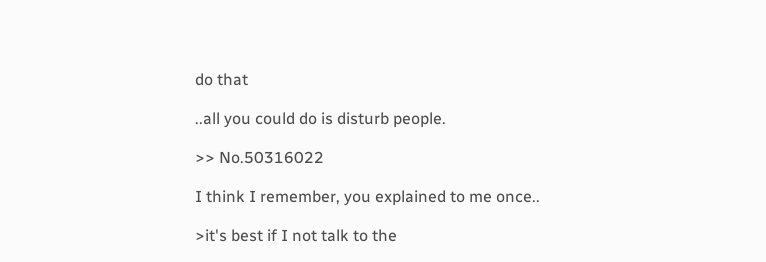do that

..all you could do is disturb people.

>> No.50316022

I think I remember, you explained to me once..

>it's best if I not talk to the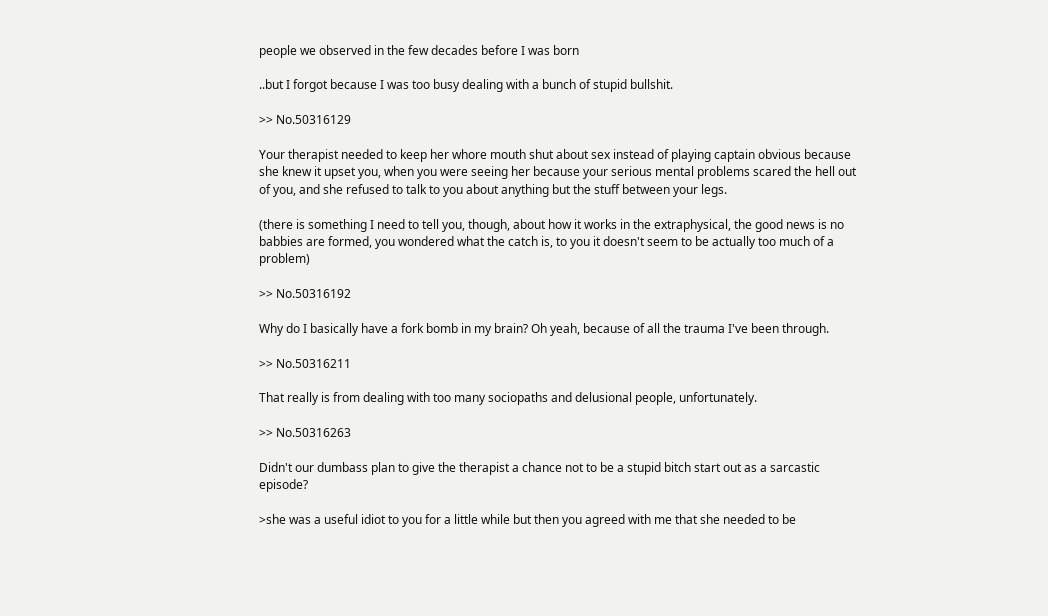people we observed in the few decades before I was born

..but I forgot because I was too busy dealing with a bunch of stupid bullshit.

>> No.50316129

Your therapist needed to keep her whore mouth shut about sex instead of playing captain obvious because she knew it upset you, when you were seeing her because your serious mental problems scared the hell out of you, and she refused to talk to you about anything but the stuff between your legs.

(there is something I need to tell you, though, about how it works in the extraphysical, the good news is no babbies are formed, you wondered what the catch is, to you it doesn't seem to be actually too much of a problem)

>> No.50316192

Why do I basically have a fork bomb in my brain? Oh yeah, because of all the trauma I've been through.

>> No.50316211

That really is from dealing with too many sociopaths and delusional people, unfortunately.

>> No.50316263

Didn't our dumbass plan to give the therapist a chance not to be a stupid bitch start out as a sarcastic episode?

>she was a useful idiot to you for a little while but then you agreed with me that she needed to be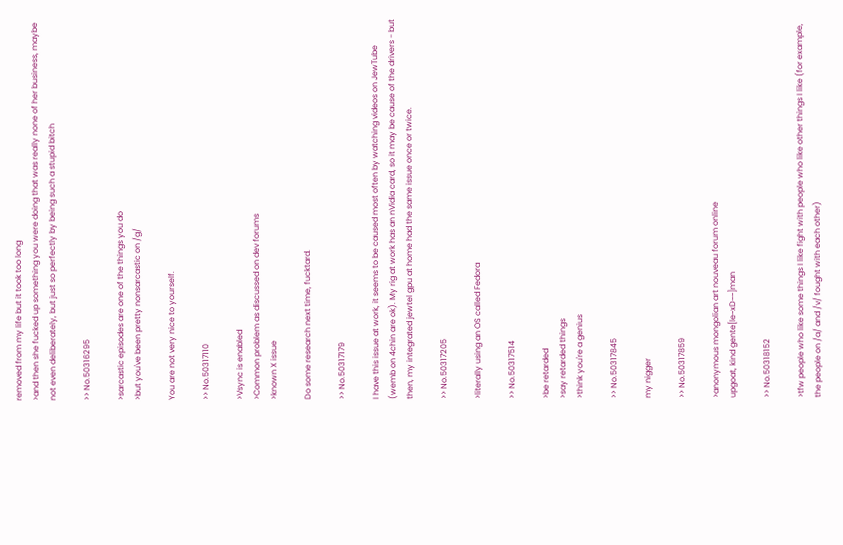removed from my life but it took too long
>and then she fucked up something you were doing that was really none of her business, maybe not even deliberately, but just so perfectly by being such a stupid bitch

>> No.50316295

>sarcastic episodes are one of the things you do
>but you've been pretty nonsarcastic on /g/

You are not very nice to yourself.

>> No.50317110

>Vsync is enabled
>Common problem as discussed on dev forums
>known X issue

Do some research next time, fucktard.

>> No.50317179

I have this issue at work, it seems to be caused most often by watching videos on JewTube (wemb on 4chin are ok). My rig at work has an nVidia card, so it may be cause of the drivers - but then, my integrated jewtel gpu at home had the same issue once or twice.

>> No.50317205

>literally using an OS called Fedora

>> No.50317514

>be retarded
>say retarded things
>think you're a genius

>> No.50317845

my nigger

>> No.50317859

>anonymous mongolian art nouveau forum online
upgoat, kind gente[le~xD~~]man

>> No.50318152

>tfw people who like some things I like fight with people who like other things I like (for example, the people on /a/ and /v/ fought with each other)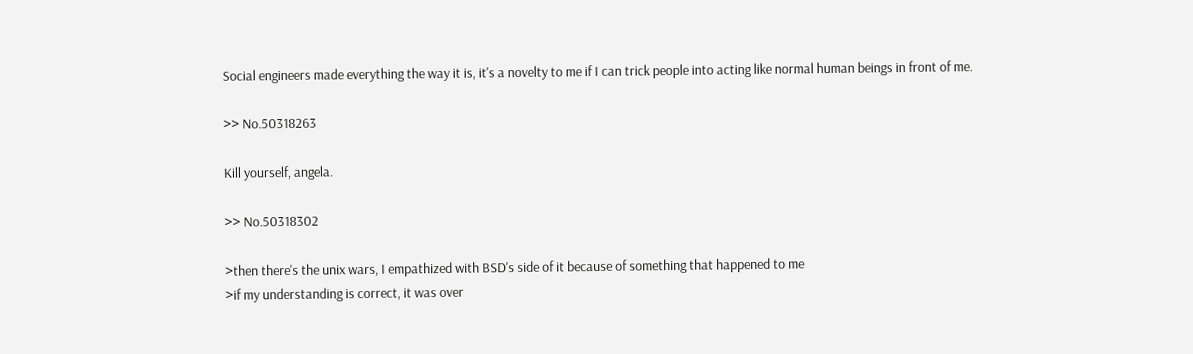Social engineers made everything the way it is, it's a novelty to me if I can trick people into acting like normal human beings in front of me.

>> No.50318263

Kill yourself, angela.

>> No.50318302

>then there's the unix wars, I empathized with BSD's side of it because of something that happened to me
>if my understanding is correct, it was over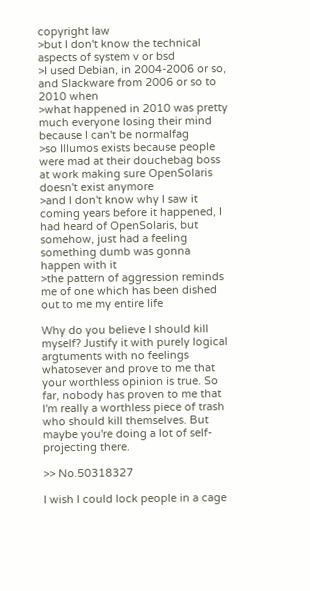copyright law
>but I don't know the technical aspects of system v or bsd
>I used Debian, in 2004-2006 or so, and Slackware from 2006 or so to 2010 when
>what happened in 2010 was pretty much everyone losing their mind because I can't be normalfag
>so Illumos exists because people were mad at their douchebag boss at work making sure OpenSolaris doesn't exist anymore
>and I don't know why I saw it coming years before it happened, I had heard of OpenSolaris, but somehow, just had a feeling something dumb was gonna happen with it
>the pattern of aggression reminds me of one which has been dished out to me my entire life

Why do you believe I should kill myself? Justify it with purely logical argtuments with no feelings whatosever and prove to me that your worthless opinion is true. So far, nobody has proven to me that I'm really a worthless piece of trash who should kill themselves. But maybe you're doing a lot of self-projecting there.

>> No.50318327

I wish I could lock people in a cage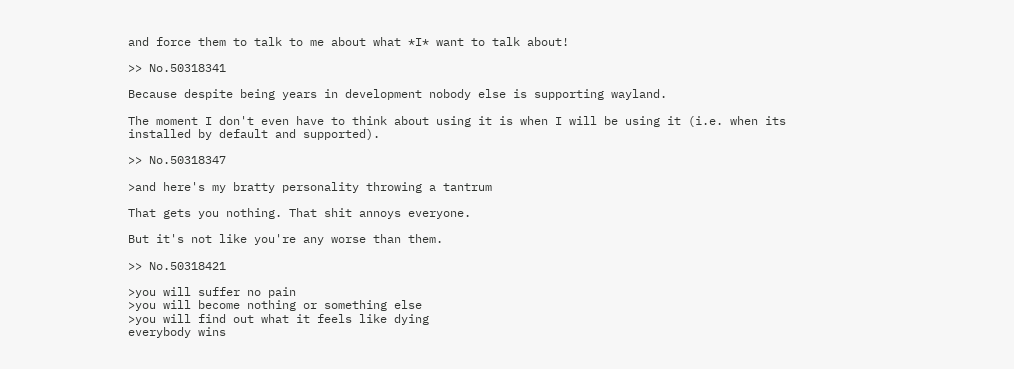and force them to talk to me about what *I* want to talk about!

>> No.50318341

Because despite being years in development nobody else is supporting wayland.

The moment I don't even have to think about using it is when I will be using it (i.e. when its installed by default and supported).

>> No.50318347

>and here's my bratty personality throwing a tantrum

That gets you nothing. That shit annoys everyone.

But it's not like you're any worse than them.

>> No.50318421

>you will suffer no pain
>you will become nothing or something else
>you will find out what it feels like dying
everybody wins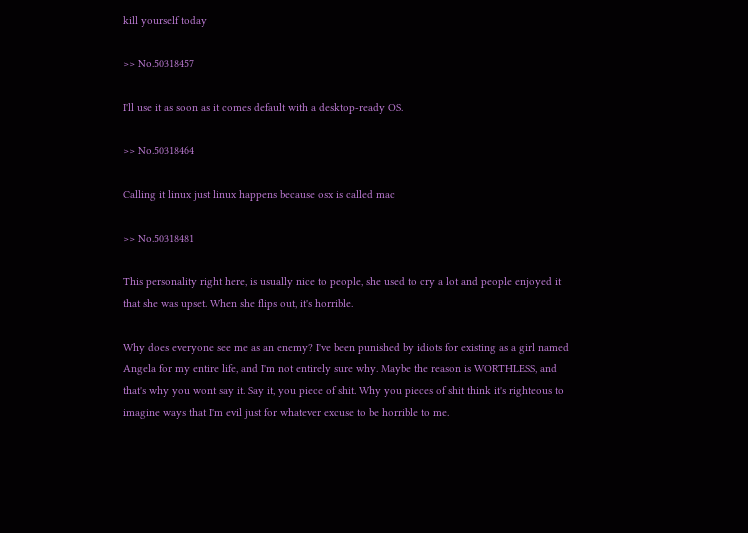kill yourself today

>> No.50318457

I'll use it as soon as it comes default with a desktop-ready OS.

>> No.50318464

Calling it linux just linux happens because osx is called mac

>> No.50318481

This personality right here, is usually nice to people, she used to cry a lot and people enjoyed it that she was upset. When she flips out, it's horrible.

Why does everyone see me as an enemy? I've been punished by idiots for existing as a girl named Angela for my entire life, and I'm not entirely sure why. Maybe the reason is WORTHLESS, and that's why you wont say it. Say it, you piece of shit. Why you pieces of shit think it's righteous to imagine ways that I'm evil just for whatever excuse to be horrible to me.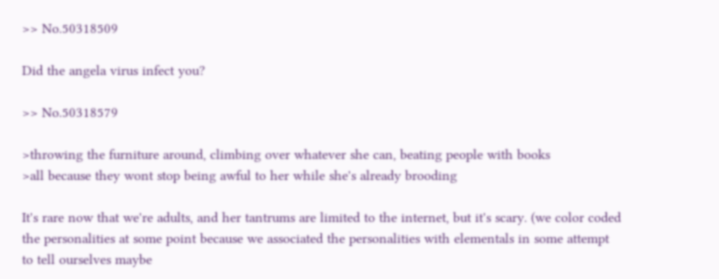>> No.50318509

Did the angela virus infect you?

>> No.50318579

>throwing the furniture around, climbing over whatever she can, beating people with books
>all because they wont stop being awful to her while she's already brooding

It's rare now that we're adults, and her tantrums are limited to the internet, but it's scary. (we color coded the personalities at some point because we associated the personalities with elementals in some attempt to tell ourselves maybe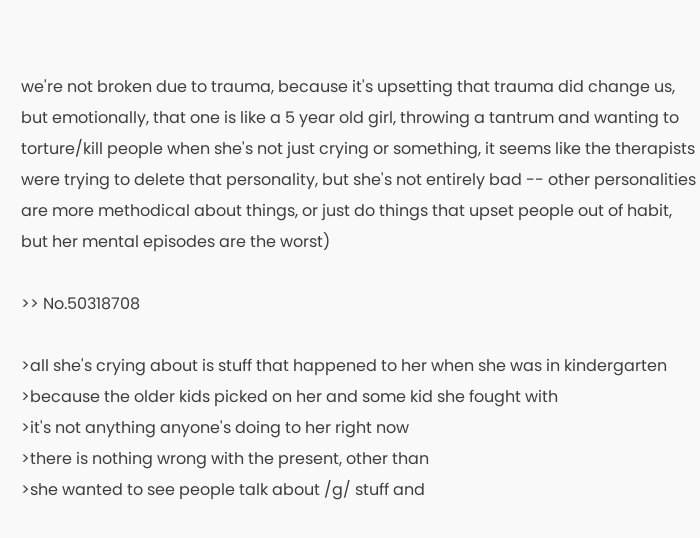we're not broken due to trauma, because it's upsetting that trauma did change us, but emotionally, that one is like a 5 year old girl, throwing a tantrum and wanting to torture/kill people when she's not just crying or something, it seems like the therapists were trying to delete that personality, but she's not entirely bad -- other personalities are more methodical about things, or just do things that upset people out of habit, but her mental episodes are the worst)

>> No.50318708

>all she's crying about is stuff that happened to her when she was in kindergarten
>because the older kids picked on her and some kid she fought with
>it's not anything anyone's doing to her right now
>there is nothing wrong with the present, other than
>she wanted to see people talk about /g/ stuff and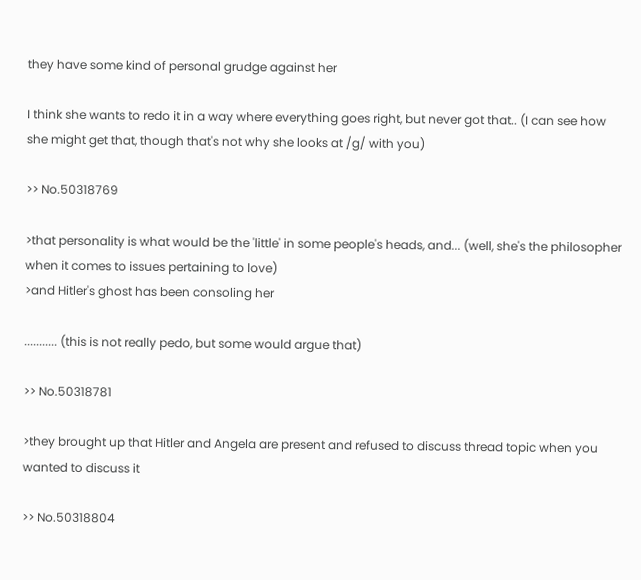they have some kind of personal grudge against her

I think she wants to redo it in a way where everything goes right, but never got that.. (I can see how she might get that, though that's not why she looks at /g/ with you)

>> No.50318769

>that personality is what would be the 'little' in some people's heads, and... (well, she's the philosopher when it comes to issues pertaining to love)
>and Hitler's ghost has been consoling her

........... (this is not really pedo, but some would argue that)

>> No.50318781

>they brought up that Hitler and Angela are present and refused to discuss thread topic when you wanted to discuss it

>> No.50318804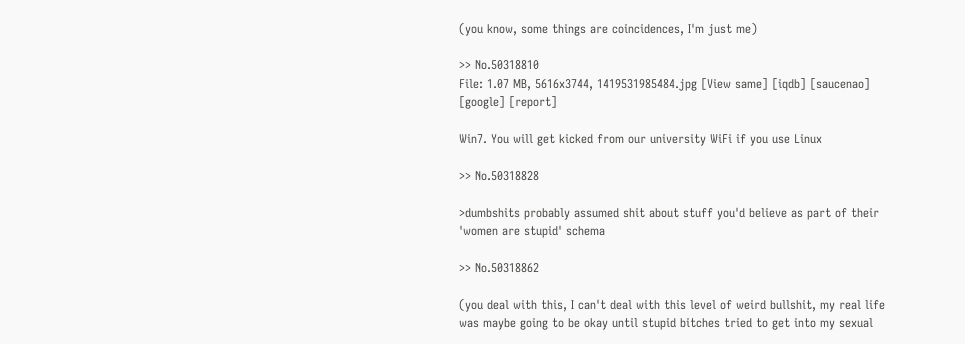(you know, some things are coincidences, I'm just me)

>> No.50318810
File: 1.07 MB, 5616x3744, 1419531985484.jpg [View same] [iqdb] [saucenao] [google] [report]

Win7. You will get kicked from our university WiFi if you use Linux

>> No.50318828

>dumbshits probably assumed shit about stuff you'd believe as part of their 'women are stupid' schema

>> No.50318862

(you deal with this, I can't deal with this level of weird bullshit, my real life was maybe going to be okay until stupid bitches tried to get into my sexual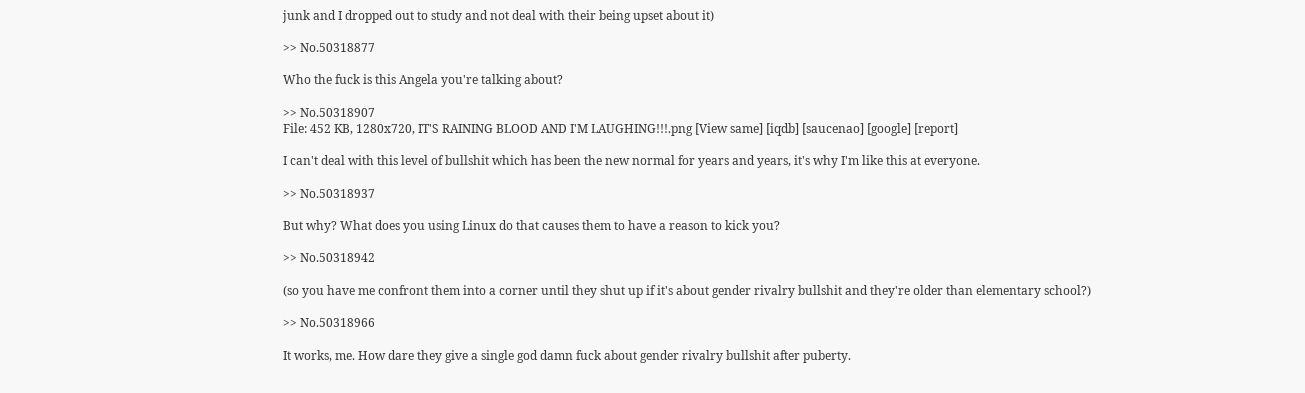junk and I dropped out to study and not deal with their being upset about it)

>> No.50318877

Who the fuck is this Angela you're talking about?

>> No.50318907
File: 452 KB, 1280x720, IT'S RAINING BLOOD AND I'M LAUGHING!!!.png [View same] [iqdb] [saucenao] [google] [report]

I can't deal with this level of bullshit which has been the new normal for years and years, it's why I'm like this at everyone.

>> No.50318937

But why? What does you using Linux do that causes them to have a reason to kick you?

>> No.50318942

(so you have me confront them into a corner until they shut up if it's about gender rivalry bullshit and they're older than elementary school?)

>> No.50318966

It works, me. How dare they give a single god damn fuck about gender rivalry bullshit after puberty.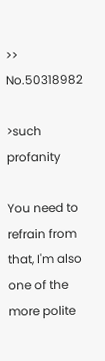>> No.50318982

>such profanity

You need to refrain from that, I'm also one of the more polite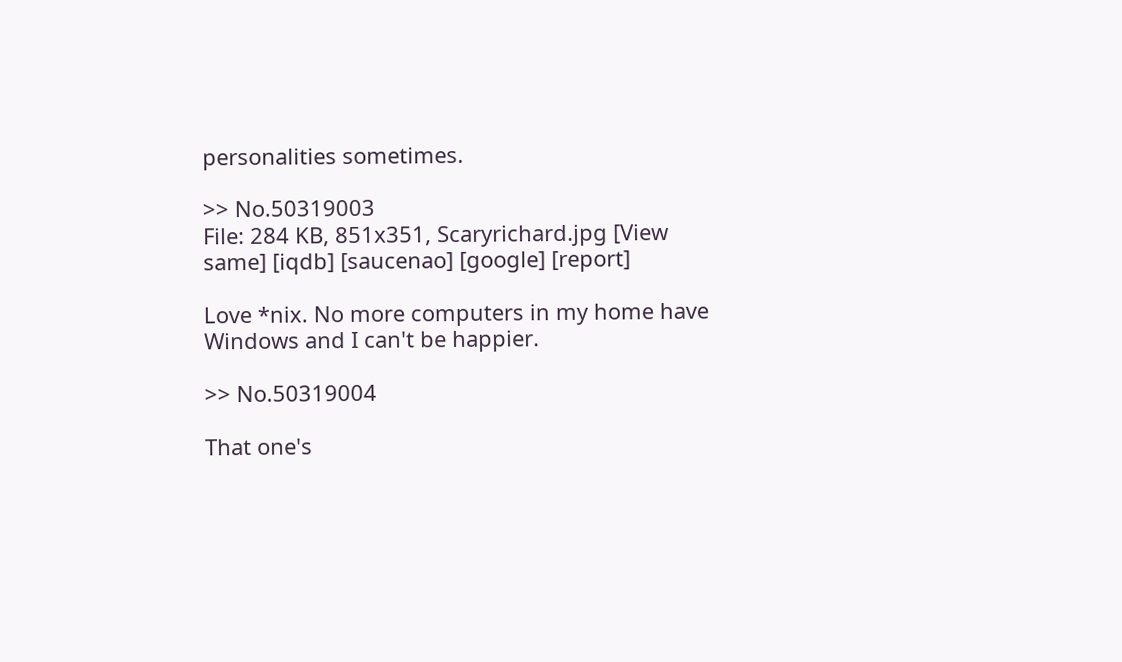personalities sometimes.

>> No.50319003
File: 284 KB, 851x351, Scaryrichard.jpg [View same] [iqdb] [saucenao] [google] [report]

Love *nix. No more computers in my home have Windows and I can't be happier.

>> No.50319004

That one's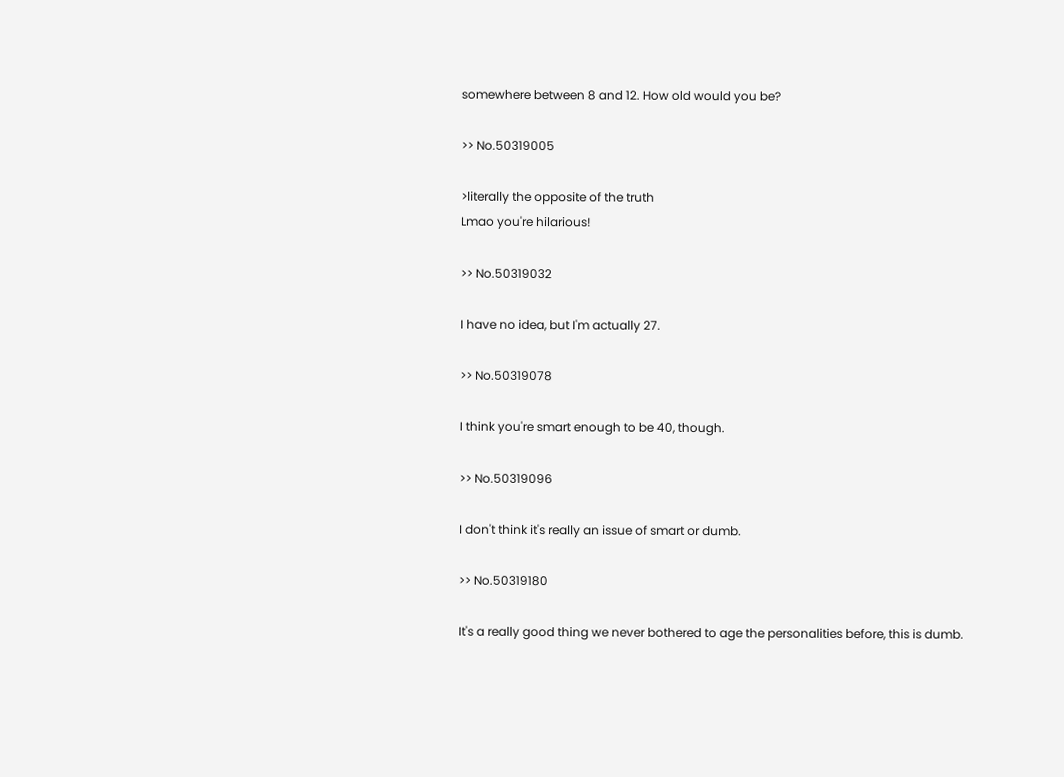somewhere between 8 and 12. How old would you be?

>> No.50319005

>literally the opposite of the truth
Lmao you're hilarious!

>> No.50319032

I have no idea, but I'm actually 27.

>> No.50319078

I think you're smart enough to be 40, though.

>> No.50319096

I don't think it's really an issue of smart or dumb.

>> No.50319180

It's a really good thing we never bothered to age the personalities before, this is dumb.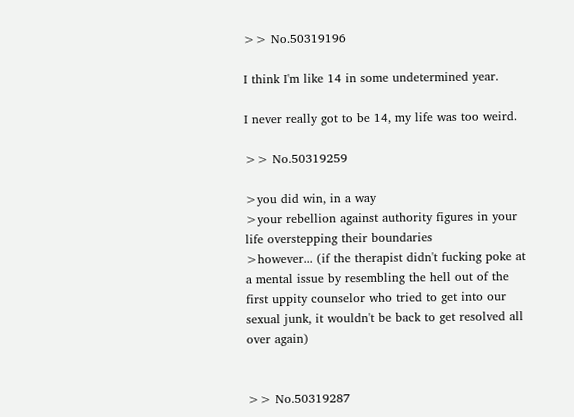>> No.50319196

I think I'm like 14 in some undetermined year.

I never really got to be 14, my life was too weird.

>> No.50319259

>you did win, in a way
>your rebellion against authority figures in your life overstepping their boundaries
>however... (if the therapist didn't fucking poke at a mental issue by resembling the hell out of the first uppity counselor who tried to get into our sexual junk, it wouldn't be back to get resolved all over again)


>> No.50319287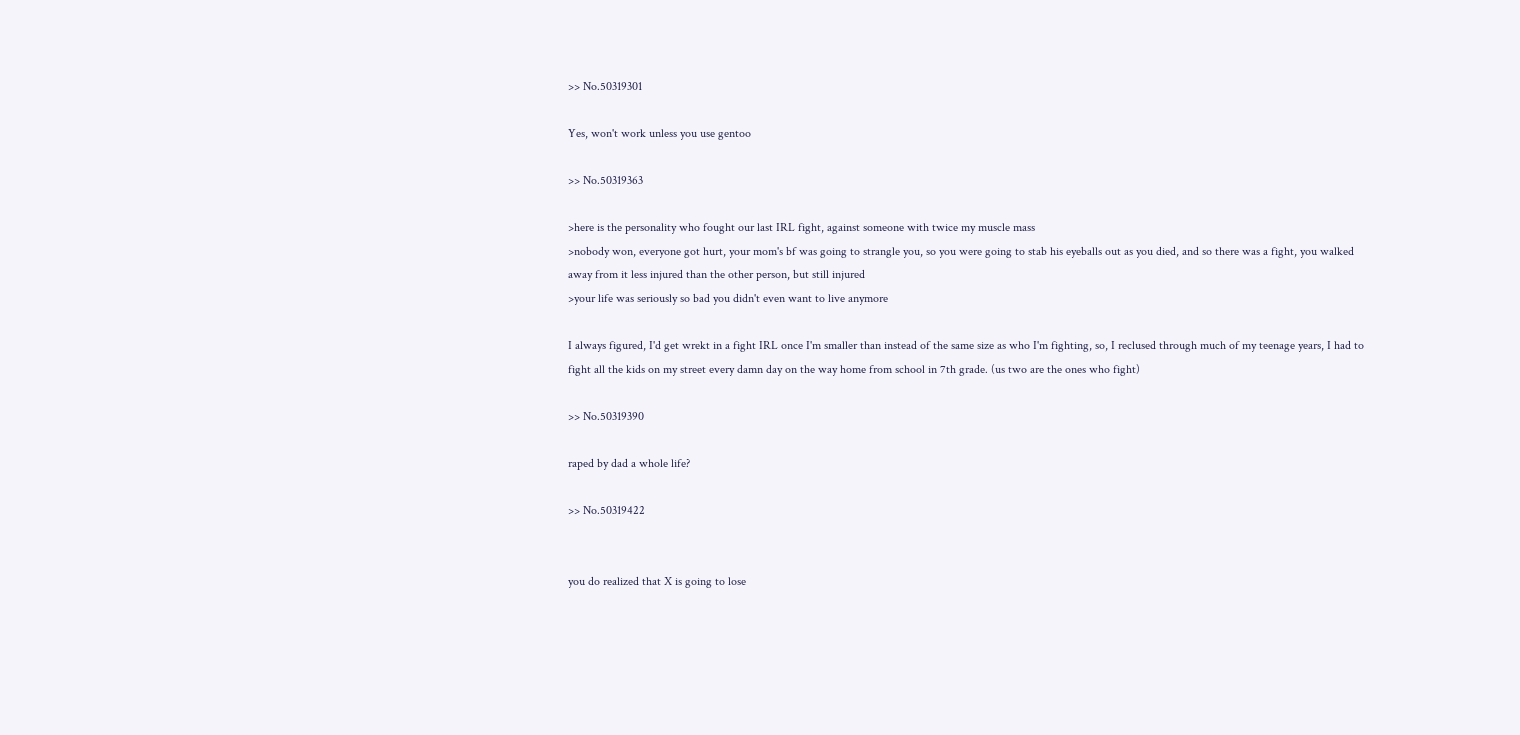>> No.50319301

Yes, won't work unless you use gentoo

>> No.50319363

>here is the personality who fought our last IRL fight, against someone with twice my muscle mass
>nobody won, everyone got hurt, your mom's bf was going to strangle you, so you were going to stab his eyeballs out as you died, and so there was a fight, you walked away from it less injured than the other person, but still injured
>your life was seriously so bad you didn't even want to live anymore

I always figured, I'd get wrekt in a fight IRL once I'm smaller than instead of the same size as who I'm fighting, so, I reclused through much of my teenage years, I had to fight all the kids on my street every damn day on the way home from school in 7th grade. (us two are the ones who fight)

>> No.50319390

raped by dad a whole life?

>> No.50319422


you do realized that X is going to lose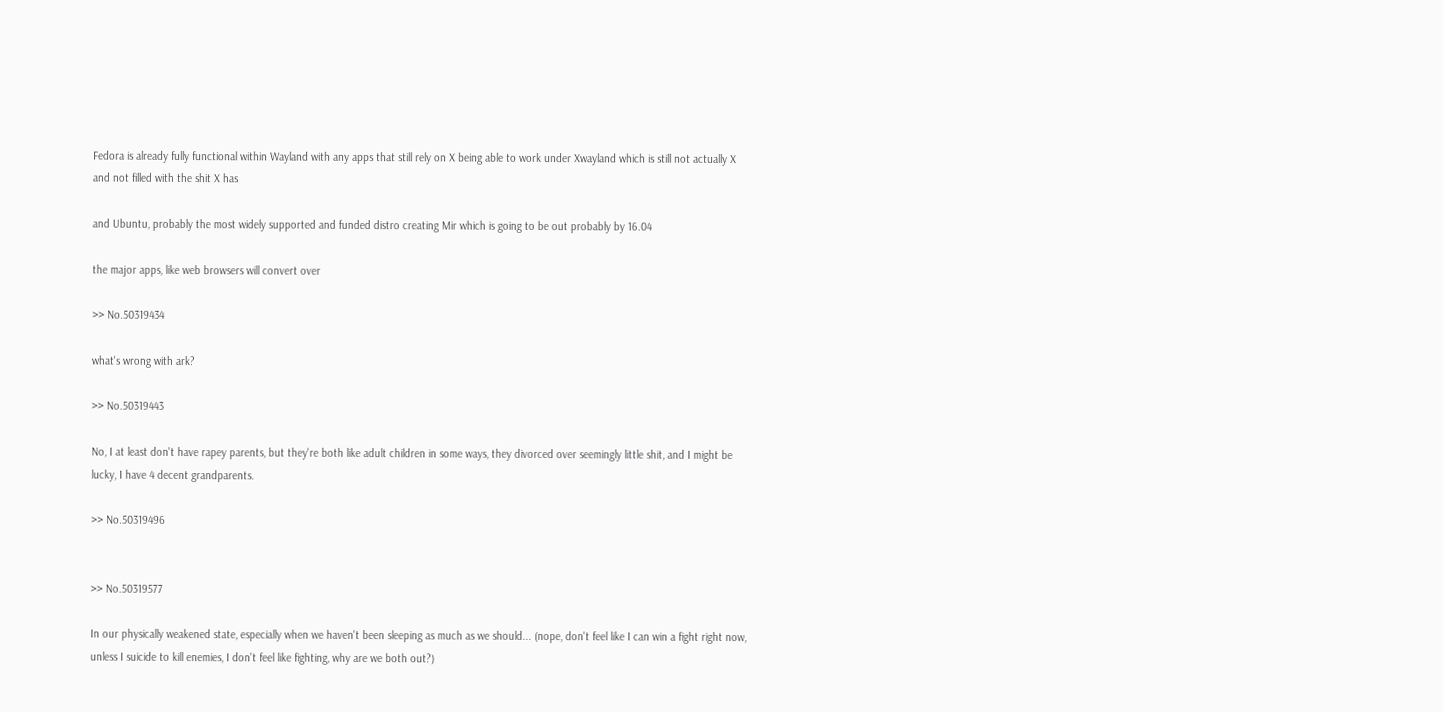Fedora is already fully functional within Wayland with any apps that still rely on X being able to work under Xwayland which is still not actually X and not filled with the shit X has

and Ubuntu, probably the most widely supported and funded distro creating Mir which is going to be out probably by 16.04

the major apps, like web browsers will convert over

>> No.50319434

what's wrong with ark?

>> No.50319443

No, I at least don't have rapey parents, but they're both like adult children in some ways, they divorced over seemingly little shit, and I might be lucky, I have 4 decent grandparents.

>> No.50319496


>> No.50319577

In our physically weakened state, especially when we haven't been sleeping as much as we should... (nope, don't feel like I can win a fight right now, unless I suicide to kill enemies, I don't feel like fighting, why are we both out?)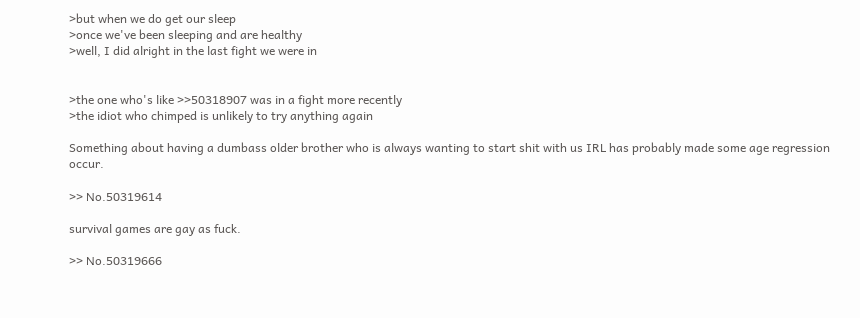>but when we do get our sleep
>once we've been sleeping and are healthy
>well, I did alright in the last fight we were in


>the one who's like >>50318907 was in a fight more recently
>the idiot who chimped is unlikely to try anything again

Something about having a dumbass older brother who is always wanting to start shit with us IRL has probably made some age regression occur.

>> No.50319614

survival games are gay as fuck.

>> No.50319666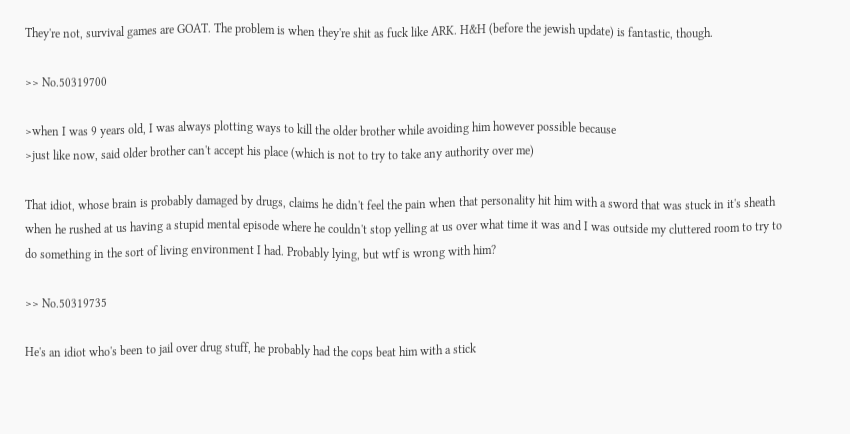They're not, survival games are GOAT. The problem is when they're shit as fuck like ARK. H&H (before the jewish update) is fantastic, though.

>> No.50319700

>when I was 9 years old, I was always plotting ways to kill the older brother while avoiding him however possible because
>just like now, said older brother can't accept his place (which is not to try to take any authority over me)

That idiot, whose brain is probably damaged by drugs, claims he didn't feel the pain when that personality hit him with a sword that was stuck in it's sheath when he rushed at us having a stupid mental episode where he couldn't stop yelling at us over what time it was and I was outside my cluttered room to try to do something in the sort of living environment I had. Probably lying, but wtf is wrong with him?

>> No.50319735

He's an idiot who's been to jail over drug stuff, he probably had the cops beat him with a stick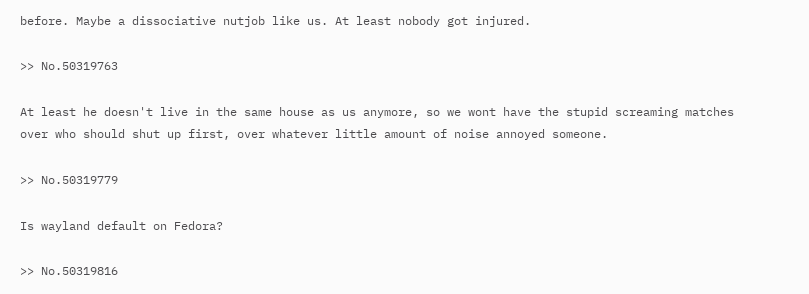before. Maybe a dissociative nutjob like us. At least nobody got injured.

>> No.50319763

At least he doesn't live in the same house as us anymore, so we wont have the stupid screaming matches over who should shut up first, over whatever little amount of noise annoyed someone.

>> No.50319779

Is wayland default on Fedora?

>> No.50319816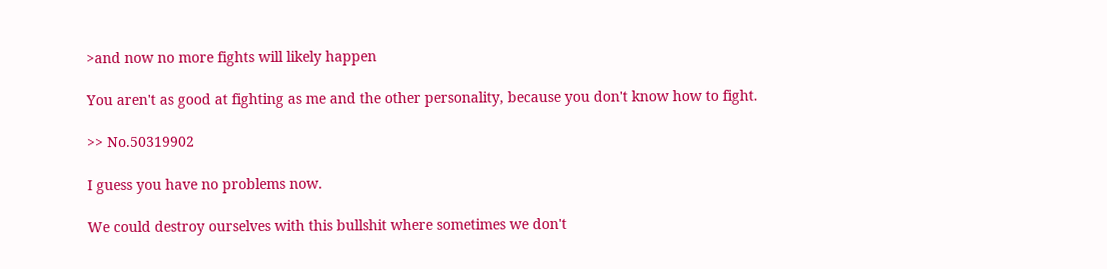>and now no more fights will likely happen

You aren't as good at fighting as me and the other personality, because you don't know how to fight.

>> No.50319902

I guess you have no problems now.

We could destroy ourselves with this bullshit where sometimes we don't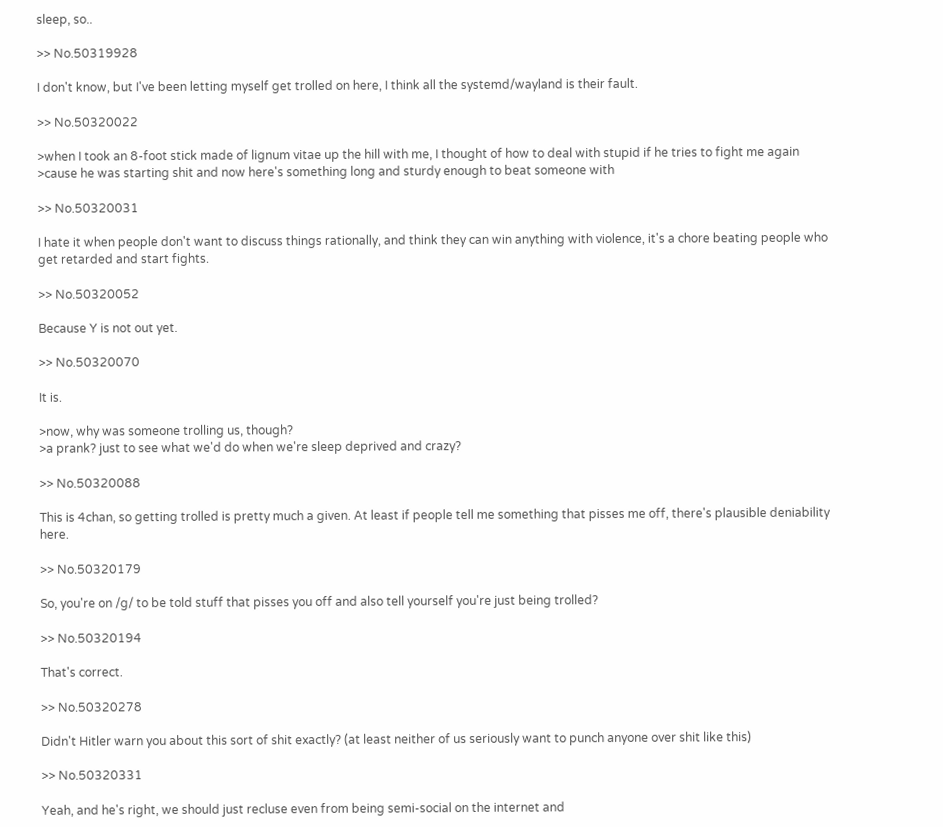sleep, so..

>> No.50319928

I don't know, but I've been letting myself get trolled on here, I think all the systemd/wayland is their fault.

>> No.50320022

>when I took an 8-foot stick made of lignum vitae up the hill with me, I thought of how to deal with stupid if he tries to fight me again
>cause he was starting shit and now here's something long and sturdy enough to beat someone with

>> No.50320031

I hate it when people don't want to discuss things rationally, and think they can win anything with violence, it's a chore beating people who get retarded and start fights.

>> No.50320052

Because Y is not out yet.

>> No.50320070

It is.

>now, why was someone trolling us, though?
>a prank? just to see what we'd do when we're sleep deprived and crazy?

>> No.50320088

This is 4chan, so getting trolled is pretty much a given. At least if people tell me something that pisses me off, there's plausible deniability here.

>> No.50320179

So, you're on /g/ to be told stuff that pisses you off and also tell yourself you're just being trolled?

>> No.50320194

That's correct.

>> No.50320278

Didn't Hitler warn you about this sort of shit exactly? (at least neither of us seriously want to punch anyone over shit like this)

>> No.50320331

Yeah, and he's right, we should just recluse even from being semi-social on the internet and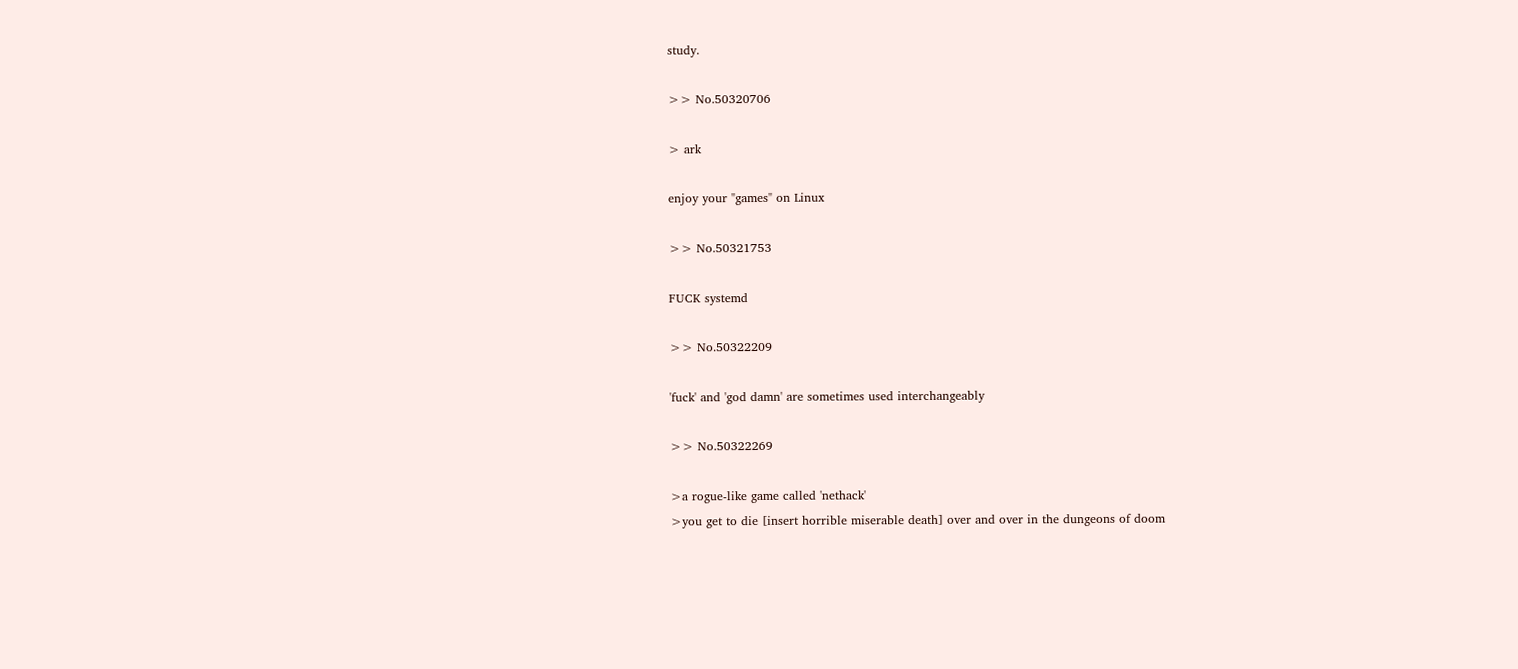study.

>> No.50320706

> ark

enjoy your "games" on Linux

>> No.50321753

FUCK systemd

>> No.50322209

'fuck' and 'god damn' are sometimes used interchangeably

>> No.50322269

>a rogue-like game called 'nethack'
>you get to die [insert horrible miserable death] over and over in the dungeons of doom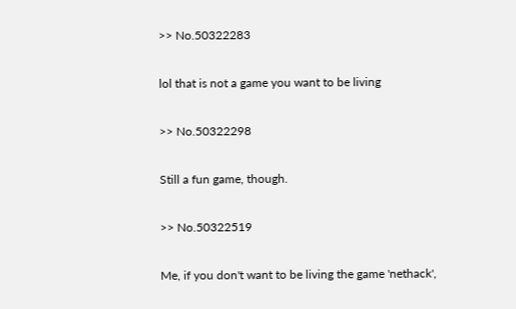>> No.50322283

lol that is not a game you want to be living

>> No.50322298

Still a fun game, though.

>> No.50322519

Me, if you don't want to be living the game 'nethack',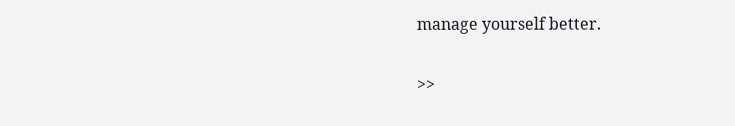manage yourself better.

>>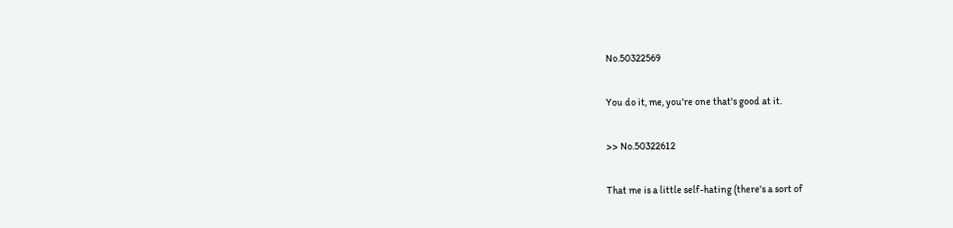No.50322569

You do it, me, you're one that's good at it.

>> No.50322612

That me is a little self-hating (there's a sort of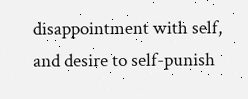disappointment with self, and desire to self-punish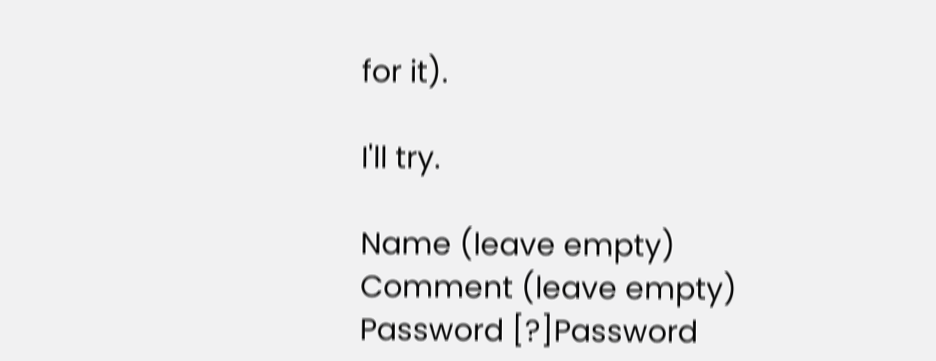for it).

I'll try.

Name (leave empty)
Comment (leave empty)
Password [?]Password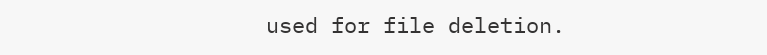used for file deletion.